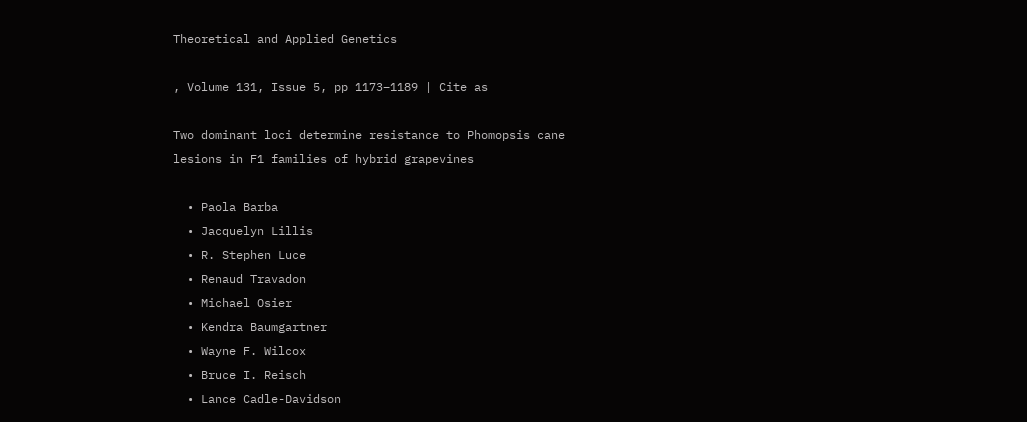Theoretical and Applied Genetics

, Volume 131, Issue 5, pp 1173–1189 | Cite as

Two dominant loci determine resistance to Phomopsis cane lesions in F1 families of hybrid grapevines

  • Paola Barba
  • Jacquelyn Lillis
  • R. Stephen Luce
  • Renaud Travadon
  • Michael Osier
  • Kendra Baumgartner
  • Wayne F. Wilcox
  • Bruce I. Reisch
  • Lance Cadle-Davidson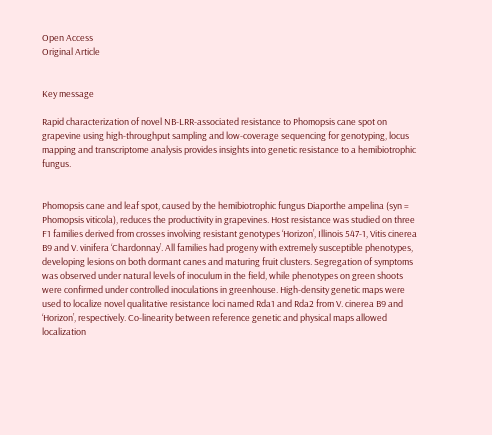Open Access
Original Article


Key message

Rapid characterization of novel NB-LRR-associated resistance to Phomopsis cane spot on grapevine using high-throughput sampling and low-coverage sequencing for genotyping, locus mapping and transcriptome analysis provides insights into genetic resistance to a hemibiotrophic fungus.


Phomopsis cane and leaf spot, caused by the hemibiotrophic fungus Diaporthe ampelina (syn = Phomopsis viticola), reduces the productivity in grapevines. Host resistance was studied on three F1 families derived from crosses involving resistant genotypes ‘Horizon’, Illinois 547-1, Vitis cinerea B9 and V. vinifera ‘Chardonnay’. All families had progeny with extremely susceptible phenotypes, developing lesions on both dormant canes and maturing fruit clusters. Segregation of symptoms was observed under natural levels of inoculum in the field, while phenotypes on green shoots were confirmed under controlled inoculations in greenhouse. High-density genetic maps were used to localize novel qualitative resistance loci named Rda1 and Rda2 from V. cinerea B9 and ‘Horizon’, respectively. Co-linearity between reference genetic and physical maps allowed localization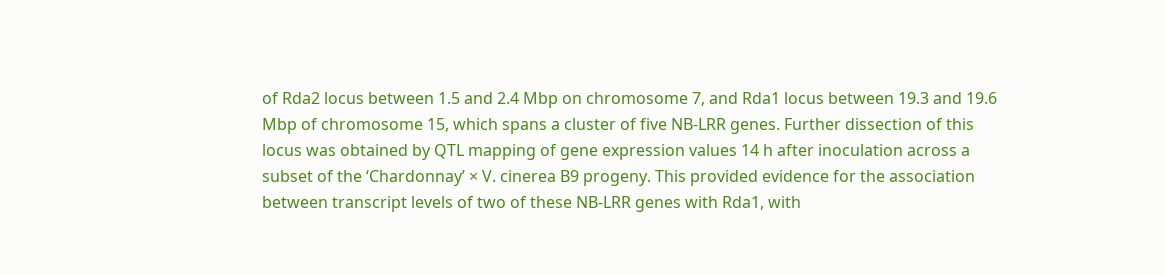of Rda2 locus between 1.5 and 2.4 Mbp on chromosome 7, and Rda1 locus between 19.3 and 19.6 Mbp of chromosome 15, which spans a cluster of five NB-LRR genes. Further dissection of this locus was obtained by QTL mapping of gene expression values 14 h after inoculation across a subset of the ‘Chardonnay’ × V. cinerea B9 progeny. This provided evidence for the association between transcript levels of two of these NB-LRR genes with Rda1, with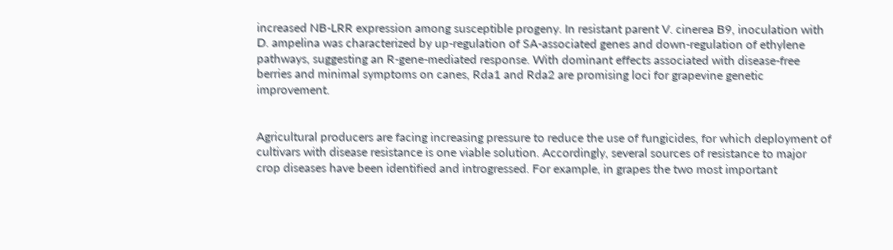increased NB-LRR expression among susceptible progeny. In resistant parent V. cinerea B9, inoculation with D. ampelina was characterized by up-regulation of SA-associated genes and down-regulation of ethylene pathways, suggesting an R-gene-mediated response. With dominant effects associated with disease-free berries and minimal symptoms on canes, Rda1 and Rda2 are promising loci for grapevine genetic improvement.


Agricultural producers are facing increasing pressure to reduce the use of fungicides, for which deployment of cultivars with disease resistance is one viable solution. Accordingly, several sources of resistance to major crop diseases have been identified and introgressed. For example, in grapes the two most important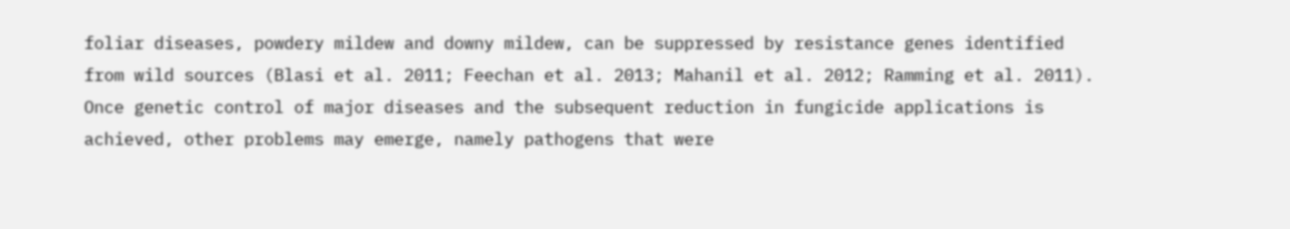foliar diseases, powdery mildew and downy mildew, can be suppressed by resistance genes identified from wild sources (Blasi et al. 2011; Feechan et al. 2013; Mahanil et al. 2012; Ramming et al. 2011). Once genetic control of major diseases and the subsequent reduction in fungicide applications is achieved, other problems may emerge, namely pathogens that were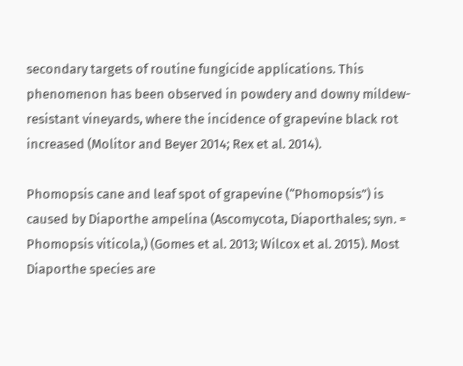secondary targets of routine fungicide applications. This phenomenon has been observed in powdery and downy mildew-resistant vineyards, where the incidence of grapevine black rot increased (Molitor and Beyer 2014; Rex et al. 2014).

Phomopsis cane and leaf spot of grapevine (“Phomopsis”) is caused by Diaporthe ampelina (Ascomycota, Diaporthales; syn. = Phomopsis viticola,) (Gomes et al. 2013; Wilcox et al. 2015). Most Diaporthe species are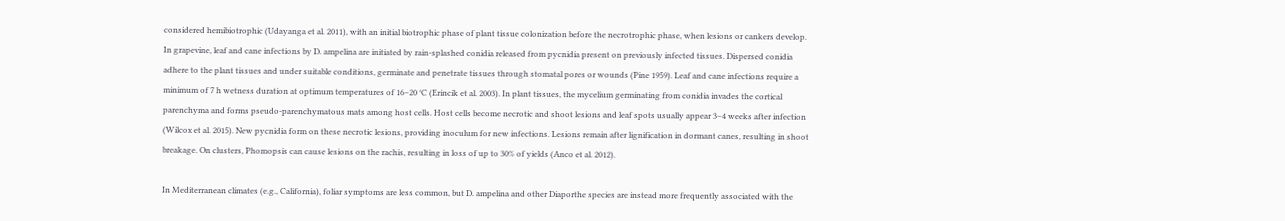considered hemibiotrophic (Udayanga et al. 2011), with an initial biotrophic phase of plant tissue colonization before the necrotrophic phase, when lesions or cankers develop. In grapevine, leaf and cane infections by D. ampelina are initiated by rain-splashed conidia released from pycnidia present on previously infected tissues. Dispersed conidia adhere to the plant tissues and under suitable conditions, germinate and penetrate tissues through stomatal pores or wounds (Pine 1959). Leaf and cane infections require a minimum of 7 h wetness duration at optimum temperatures of 16–20 °C (Erincik et al. 2003). In plant tissues, the mycelium germinating from conidia invades the cortical parenchyma and forms pseudo-parenchymatous mats among host cells. Host cells become necrotic and shoot lesions and leaf spots usually appear 3–4 weeks after infection (Wilcox et al. 2015). New pycnidia form on these necrotic lesions, providing inoculum for new infections. Lesions remain after lignification in dormant canes, resulting in shoot breakage. On clusters, Phomopsis can cause lesions on the rachis, resulting in loss of up to 30% of yields (Anco et al. 2012).

In Mediterranean climates (e.g., California), foliar symptoms are less common, but D. ampelina and other Diaporthe species are instead more frequently associated with the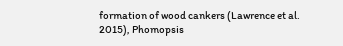formation of wood cankers (Lawrence et al. 2015), Phomopsis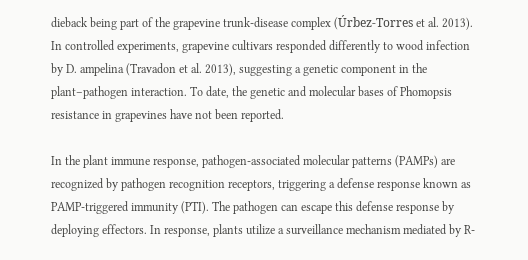dieback being part of the grapevine trunk-disease complex (Úrbez-Torres et al. 2013). In controlled experiments, grapevine cultivars responded differently to wood infection by D. ampelina (Travadon et al. 2013), suggesting a genetic component in the plant–pathogen interaction. To date, the genetic and molecular bases of Phomopsis resistance in grapevines have not been reported.

In the plant immune response, pathogen-associated molecular patterns (PAMPs) are recognized by pathogen recognition receptors, triggering a defense response known as PAMP-triggered immunity (PTI). The pathogen can escape this defense response by deploying effectors. In response, plants utilize a surveillance mechanism mediated by R-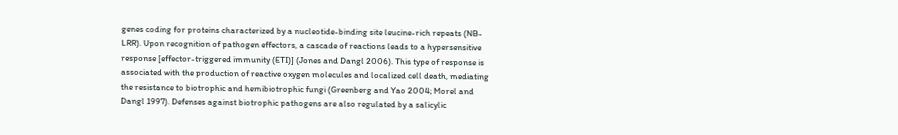genes coding for proteins characterized by a nucleotide-binding site leucine-rich repeats (NB-LRR). Upon recognition of pathogen effectors, a cascade of reactions leads to a hypersensitive response [effector-triggered immunity (ETI)] (Jones and Dangl 2006). This type of response is associated with the production of reactive oxygen molecules and localized cell death, mediating the resistance to biotrophic and hemibiotrophic fungi (Greenberg and Yao 2004; Morel and Dangl 1997). Defenses against biotrophic pathogens are also regulated by a salicylic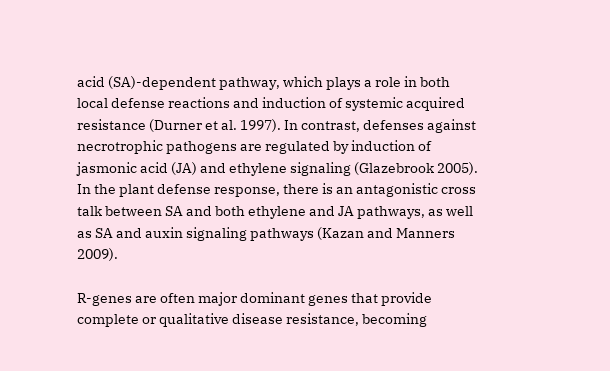acid (SA)-dependent pathway, which plays a role in both local defense reactions and induction of systemic acquired resistance (Durner et al. 1997). In contrast, defenses against necrotrophic pathogens are regulated by induction of jasmonic acid (JA) and ethylene signaling (Glazebrook 2005). In the plant defense response, there is an antagonistic cross talk between SA and both ethylene and JA pathways, as well as SA and auxin signaling pathways (Kazan and Manners 2009).

R-genes are often major dominant genes that provide complete or qualitative disease resistance, becoming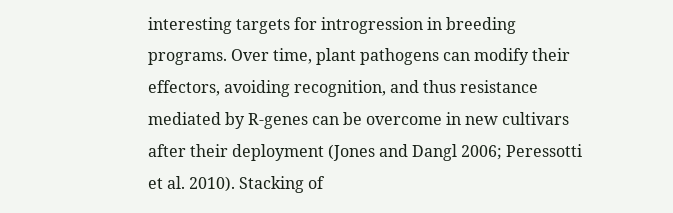interesting targets for introgression in breeding programs. Over time, plant pathogens can modify their effectors, avoiding recognition, and thus resistance mediated by R-genes can be overcome in new cultivars after their deployment (Jones and Dangl 2006; Peressotti et al. 2010). Stacking of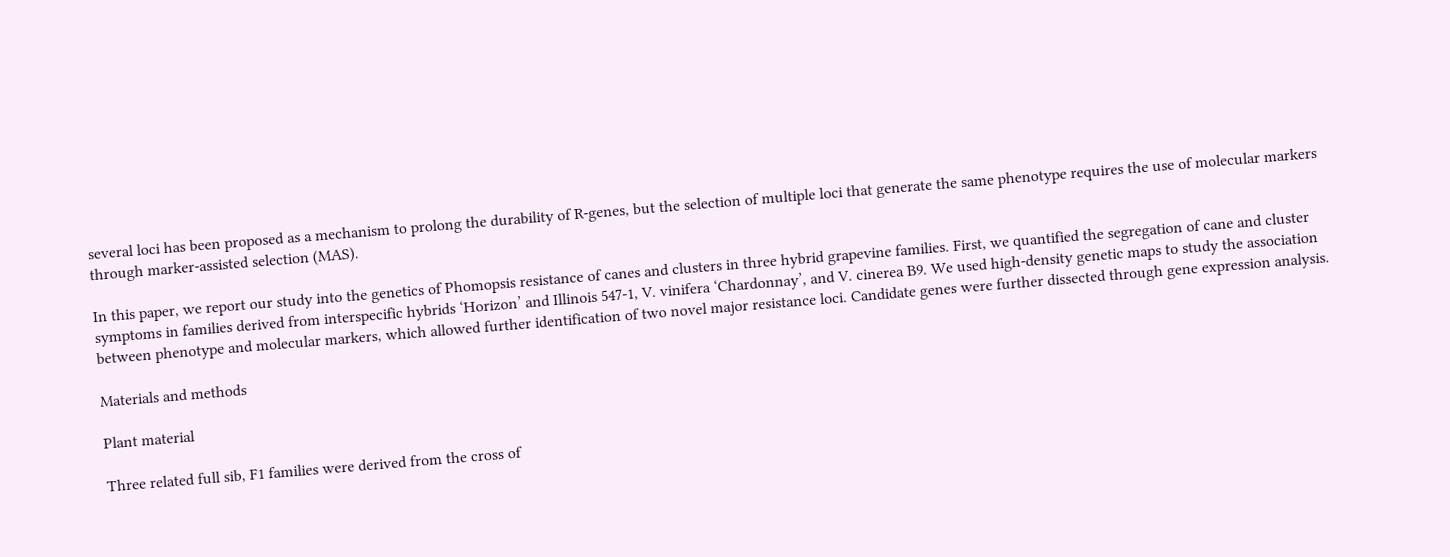several loci has been proposed as a mechanism to prolong the durability of R-genes, but the selection of multiple loci that generate the same phenotype requires the use of molecular markers through marker-assisted selection (MAS).

In this paper, we report our study into the genetics of Phomopsis resistance of canes and clusters in three hybrid grapevine families. First, we quantified the segregation of cane and cluster symptoms in families derived from interspecific hybrids ‘Horizon’ and Illinois 547-1, V. vinifera ‘Chardonnay’, and V. cinerea B9. We used high-density genetic maps to study the association between phenotype and molecular markers, which allowed further identification of two novel major resistance loci. Candidate genes were further dissected through gene expression analysis.

Materials and methods

Plant material

Three related full sib, F1 families were derived from the cross of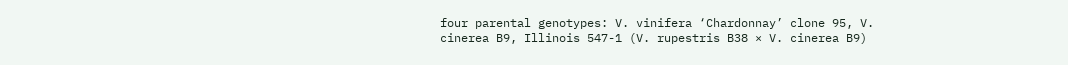four parental genotypes: V. vinifera ‘Chardonnay’ clone 95, V. cinerea B9, Illinois 547-1 (V. rupestris B38 × V. cinerea B9)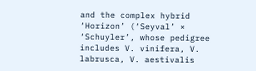and the complex hybrid ‘Horizon’ (‘Seyval’ × ‘Schuyler’, whose pedigree includes V. vinifera, V. labrusca, V. aestivalis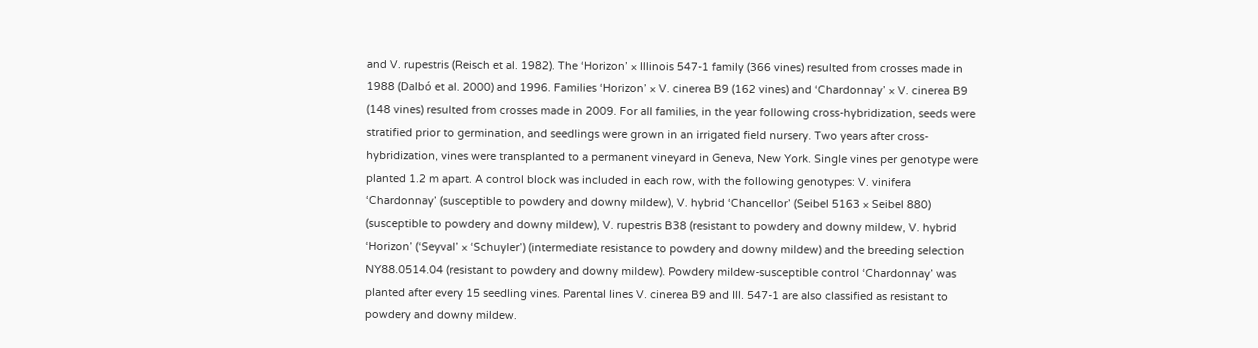and V. rupestris (Reisch et al. 1982). The ‘Horizon’ × Illinois 547-1 family (366 vines) resulted from crosses made in 1988 (Dalbó et al. 2000) and 1996. Families ‘Horizon’ × V. cinerea B9 (162 vines) and ‘Chardonnay’ × V. cinerea B9 (148 vines) resulted from crosses made in 2009. For all families, in the year following cross-hybridization, seeds were stratified prior to germination, and seedlings were grown in an irrigated field nursery. Two years after cross-hybridization, vines were transplanted to a permanent vineyard in Geneva, New York. Single vines per genotype were planted 1.2 m apart. A control block was included in each row, with the following genotypes: V. vinifera ‘Chardonnay’ (susceptible to powdery and downy mildew), V. hybrid ‘Chancellor’ (Seibel 5163 × Seibel 880) (susceptible to powdery and downy mildew), V. rupestris B38 (resistant to powdery and downy mildew, V. hybrid ‘Horizon’ (‘Seyval’ × ‘Schuyler’) (intermediate resistance to powdery and downy mildew) and the breeding selection NY88.0514.04 (resistant to powdery and downy mildew). Powdery mildew-susceptible control ‘Chardonnay’ was planted after every 15 seedling vines. Parental lines V. cinerea B9 and Ill. 547-1 are also classified as resistant to powdery and downy mildew.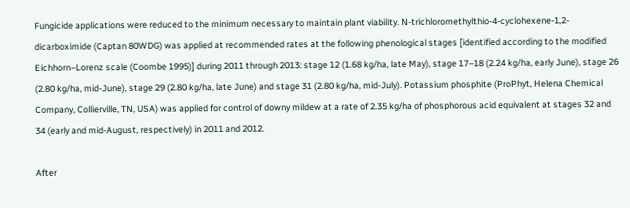Fungicide applications were reduced to the minimum necessary to maintain plant viability. N-trichloromethylthio-4-cyclohexene-1,2-dicarboximide (Captan 80WDG) was applied at recommended rates at the following phenological stages [identified according to the modified Eichhorn–Lorenz scale (Coombe 1995)] during 2011 through 2013: stage 12 (1.68 kg/ha, late May), stage 17–18 (2.24 kg/ha, early June), stage 26 (2.80 kg/ha, mid-June), stage 29 (2.80 kg/ha, late June) and stage 31 (2.80 kg/ha, mid-July). Potassium phosphite (ProPhyt, Helena Chemical Company, Collierville, TN, USA) was applied for control of downy mildew at a rate of 2.35 kg/ha of phosphorous acid equivalent at stages 32 and 34 (early and mid-August, respectively) in 2011 and 2012.

After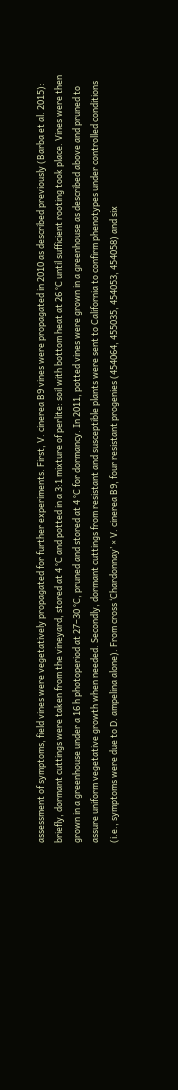assessment of symptoms, field vines were vegetatively propagated for further experiments. First, V. cinerea B9 vines were propagated in 2010 as described previously (Barba et al. 2015): briefly, dormant cuttings were taken from the vineyard, stored at 4 °C and potted in a 3:1 mixture of perlite: soil with bottom heat at 26 °C until sufficient rooting took place. Vines were then grown in a greenhouse under a 16 h photoperiod at 27–30 °C, pruned and stored at 4 °C for dormancy. In 2011, potted vines were grown in a greenhouse as described above and pruned to assure uniform vegetative growth when needed. Secondly, dormant cuttings from resistant and susceptible plants were sent to California to confirm phenotypes under controlled conditions (i.e., symptoms were due to D. ampelina alone). From cross ‘Chardonnay’ × V. cinerea B9, four resistant progenies (454064, 455035, 454053, 454058) and six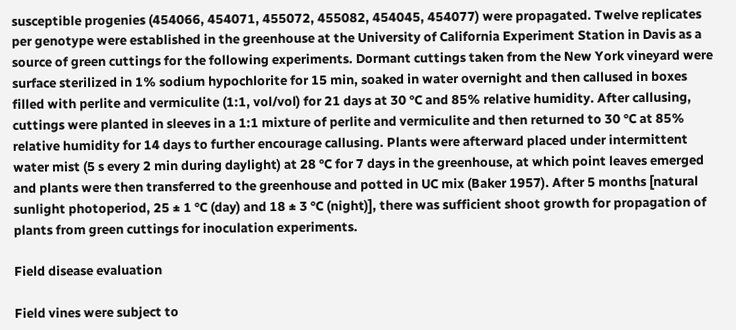susceptible progenies (454066, 454071, 455072, 455082, 454045, 454077) were propagated. Twelve replicates per genotype were established in the greenhouse at the University of California Experiment Station in Davis as a source of green cuttings for the following experiments. Dormant cuttings taken from the New York vineyard were surface sterilized in 1% sodium hypochlorite for 15 min, soaked in water overnight and then callused in boxes filled with perlite and vermiculite (1:1, vol/vol) for 21 days at 30 °C and 85% relative humidity. After callusing, cuttings were planted in sleeves in a 1:1 mixture of perlite and vermiculite and then returned to 30 °C at 85% relative humidity for 14 days to further encourage callusing. Plants were afterward placed under intermittent water mist (5 s every 2 min during daylight) at 28 °C for 7 days in the greenhouse, at which point leaves emerged and plants were then transferred to the greenhouse and potted in UC mix (Baker 1957). After 5 months [natural sunlight photoperiod, 25 ± 1 °C (day) and 18 ± 3 °C (night)], there was sufficient shoot growth for propagation of plants from green cuttings for inoculation experiments.

Field disease evaluation

Field vines were subject to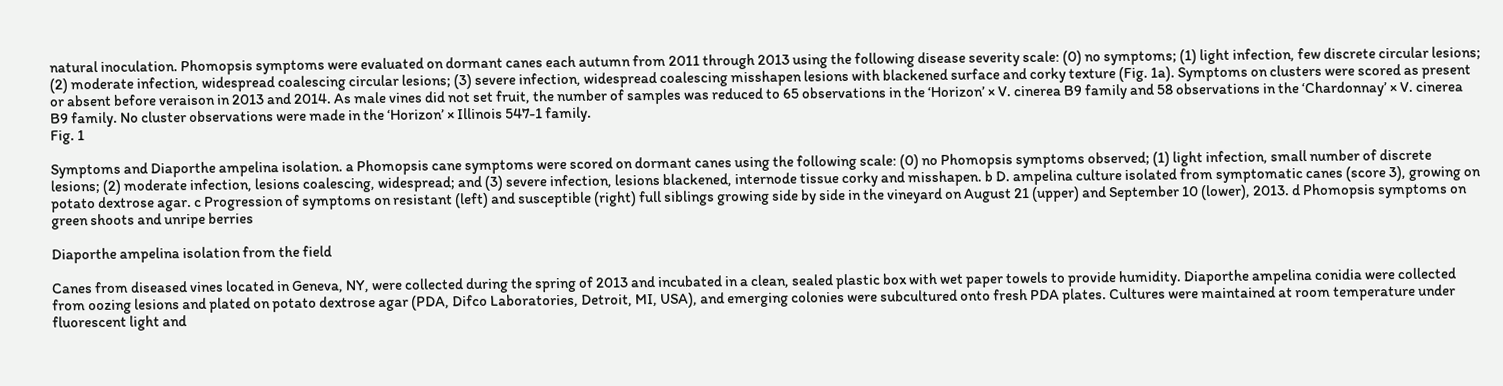natural inoculation. Phomopsis symptoms were evaluated on dormant canes each autumn from 2011 through 2013 using the following disease severity scale: (0) no symptoms; (1) light infection, few discrete circular lesions; (2) moderate infection, widespread coalescing circular lesions; (3) severe infection, widespread coalescing misshapen lesions with blackened surface and corky texture (Fig. 1a). Symptoms on clusters were scored as present or absent before veraison in 2013 and 2014. As male vines did not set fruit, the number of samples was reduced to 65 observations in the ‘Horizon’ × V. cinerea B9 family and 58 observations in the ‘Chardonnay’ × V. cinerea B9 family. No cluster observations were made in the ‘Horizon’ × Illinois 547-1 family.
Fig. 1

Symptoms and Diaporthe ampelina isolation. a Phomopsis cane symptoms were scored on dormant canes using the following scale: (0) no Phomopsis symptoms observed; (1) light infection, small number of discrete lesions; (2) moderate infection, lesions coalescing, widespread; and (3) severe infection, lesions blackened, internode tissue corky and misshapen. b D. ampelina culture isolated from symptomatic canes (score 3), growing on potato dextrose agar. c Progression of symptoms on resistant (left) and susceptible (right) full siblings growing side by side in the vineyard on August 21 (upper) and September 10 (lower), 2013. d Phomopsis symptoms on green shoots and unripe berries

Diaporthe ampelina isolation from the field

Canes from diseased vines located in Geneva, NY, were collected during the spring of 2013 and incubated in a clean, sealed plastic box with wet paper towels to provide humidity. Diaporthe ampelina conidia were collected from oozing lesions and plated on potato dextrose agar (PDA, Difco Laboratories, Detroit, MI, USA), and emerging colonies were subcultured onto fresh PDA plates. Cultures were maintained at room temperature under fluorescent light and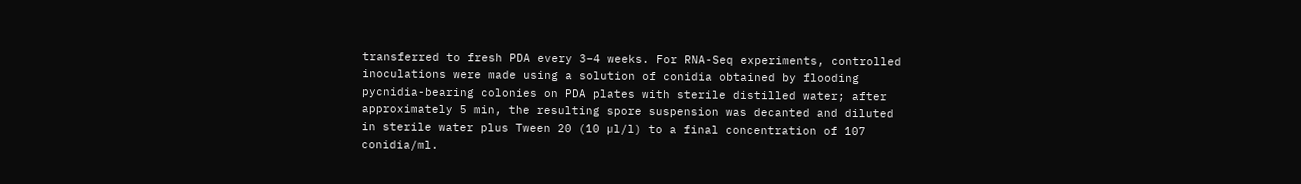transferred to fresh PDA every 3–4 weeks. For RNA-Seq experiments, controlled inoculations were made using a solution of conidia obtained by flooding pycnidia-bearing colonies on PDA plates with sterile distilled water; after approximately 5 min, the resulting spore suspension was decanted and diluted in sterile water plus Tween 20 (10 µl/l) to a final concentration of 107 conidia/ml.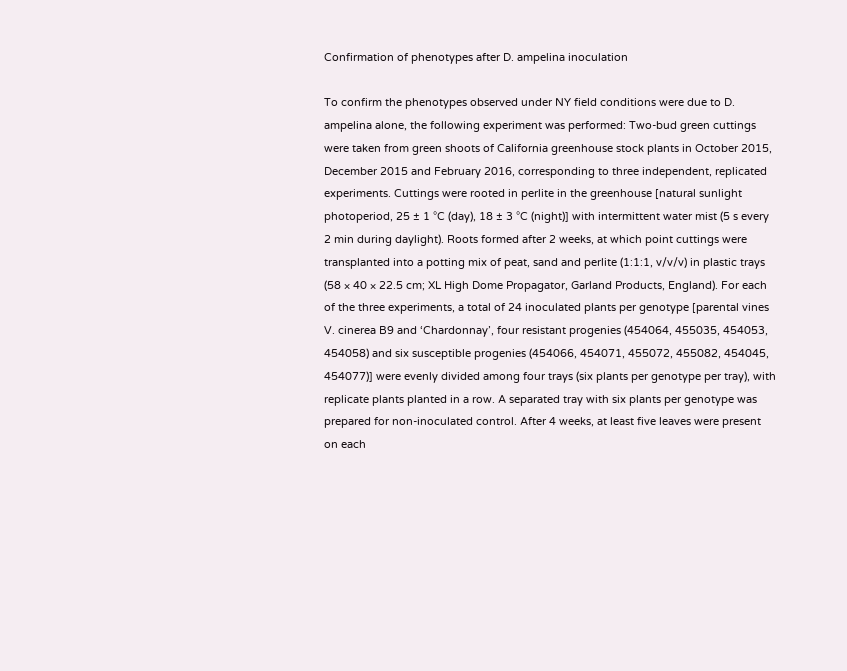Confirmation of phenotypes after D. ampelina inoculation

To confirm the phenotypes observed under NY field conditions were due to D. ampelina alone, the following experiment was performed: Two-bud green cuttings were taken from green shoots of California greenhouse stock plants in October 2015, December 2015 and February 2016, corresponding to three independent, replicated experiments. Cuttings were rooted in perlite in the greenhouse [natural sunlight photoperiod, 25 ± 1 °C (day), 18 ± 3 °C (night)] with intermittent water mist (5 s every 2 min during daylight). Roots formed after 2 weeks, at which point cuttings were transplanted into a potting mix of peat, sand and perlite (1:1:1, v/v/v) in plastic trays (58 × 40 × 22.5 cm; XL High Dome Propagator, Garland Products, England). For each of the three experiments, a total of 24 inoculated plants per genotype [parental vines V. cinerea B9 and ‘Chardonnay’, four resistant progenies (454064, 455035, 454053, 454058) and six susceptible progenies (454066, 454071, 455072, 455082, 454045, 454077)] were evenly divided among four trays (six plants per genotype per tray), with replicate plants planted in a row. A separated tray with six plants per genotype was prepared for non-inoculated control. After 4 weeks, at least five leaves were present on each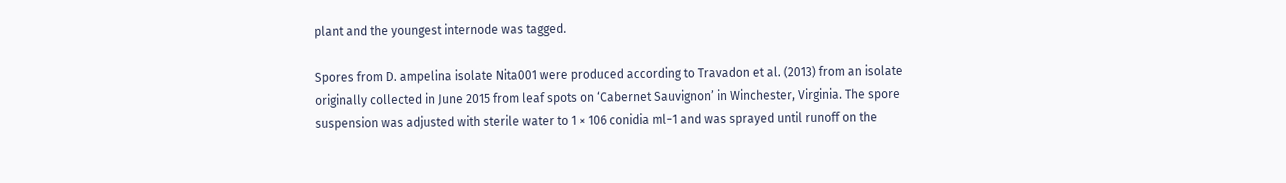plant and the youngest internode was tagged.

Spores from D. ampelina isolate Nita001 were produced according to Travadon et al. (2013) from an isolate originally collected in June 2015 from leaf spots on ‘Cabernet Sauvignon’ in Winchester, Virginia. The spore suspension was adjusted with sterile water to 1 × 106 conidia ml−1 and was sprayed until runoff on the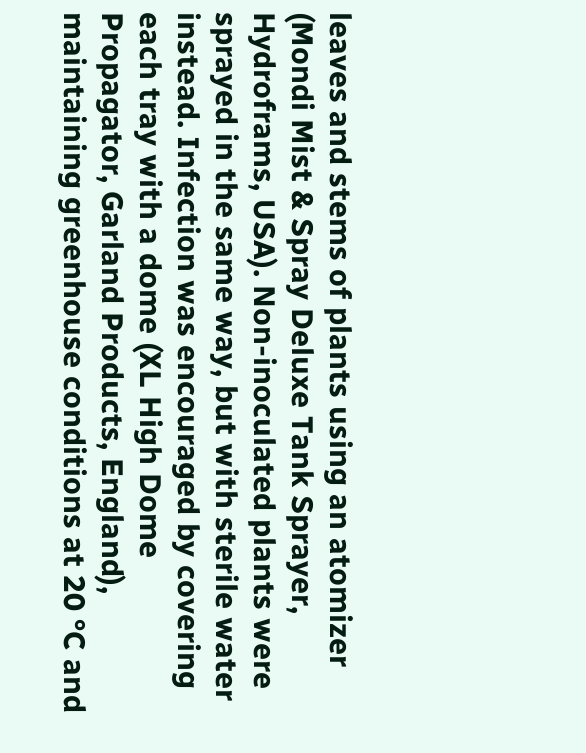leaves and stems of plants using an atomizer (Mondi Mist & Spray Deluxe Tank Sprayer, Hydroframs, USA). Non-inoculated plants were sprayed in the same way, but with sterile water instead. Infection was encouraged by covering each tray with a dome (XL High Dome Propagator, Garland Products, England), maintaining greenhouse conditions at 20 °C and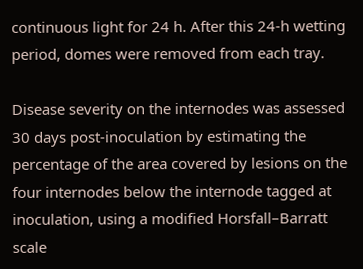continuous light for 24 h. After this 24-h wetting period, domes were removed from each tray.

Disease severity on the internodes was assessed 30 days post-inoculation by estimating the percentage of the area covered by lesions on the four internodes below the internode tagged at inoculation, using a modified Horsfall–Barratt scale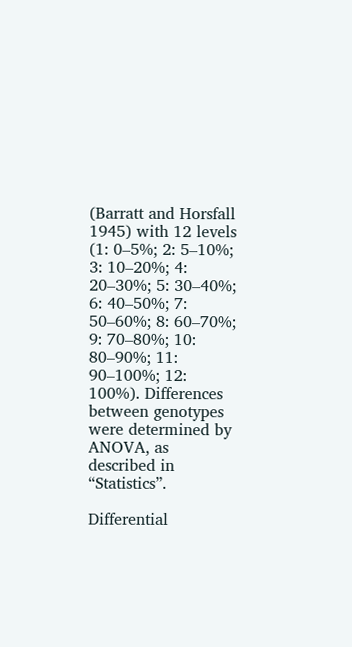(Barratt and Horsfall 1945) with 12 levels (1: 0–5%; 2: 5–10%; 3: 10–20%; 4: 20–30%; 5: 30–40%; 6: 40–50%; 7: 50–60%; 8: 60–70%; 9: 70–80%; 10: 80–90%; 11: 90–100%; 12: 100%). Differences between genotypes were determined by ANOVA, as described in “Statistics”.

Differential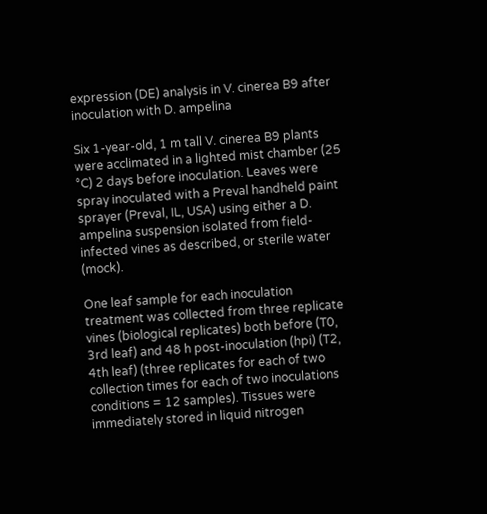expression (DE) analysis in V. cinerea B9 after inoculation with D. ampelina

Six 1-year-old, 1 m tall V. cinerea B9 plants were acclimated in a lighted mist chamber (25 °C) 2 days before inoculation. Leaves were spray inoculated with a Preval handheld paint sprayer (Preval, IL, USA) using either a D. ampelina suspension isolated from field-infected vines as described, or sterile water (mock).

One leaf sample for each inoculation treatment was collected from three replicate vines (biological replicates) both before (T0, 3rd leaf) and 48 h post-inoculation (hpi) (T2, 4th leaf) (three replicates for each of two collection times for each of two inoculations conditions = 12 samples). Tissues were immediately stored in liquid nitrogen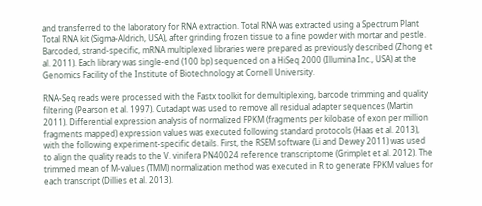and transferred to the laboratory for RNA extraction. Total RNA was extracted using a Spectrum Plant Total RNA kit (Sigma-Aldrich, USA), after grinding frozen tissue to a fine powder with mortar and pestle. Barcoded, strand-specific, mRNA multiplexed libraries were prepared as previously described (Zhong et al. 2011). Each library was single-end (100 bp) sequenced on a HiSeq 2000 (Illumina Inc., USA) at the Genomics Facility of the Institute of Biotechnology at Cornell University.

RNA-Seq reads were processed with the Fastx toolkit for demultiplexing, barcode trimming and quality filtering (Pearson et al. 1997). Cutadapt was used to remove all residual adapter sequences (Martin 2011). Differential expression analysis of normalized FPKM (fragments per kilobase of exon per million fragments mapped) expression values was executed following standard protocols (Haas et al. 2013), with the following experiment-specific details. First, the RSEM software (Li and Dewey 2011) was used to align the quality reads to the V. vinifera PN40024 reference transcriptome (Grimplet et al. 2012). The trimmed mean of M-values (TMM) normalization method was executed in R to generate FPKM values for each transcript (Dillies et al. 2013).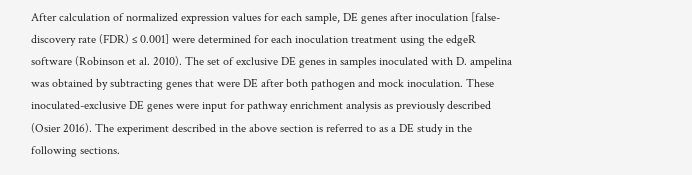After calculation of normalized expression values for each sample, DE genes after inoculation [false-discovery rate (FDR) ≤ 0.001] were determined for each inoculation treatment using the edgeR software (Robinson et al. 2010). The set of exclusive DE genes in samples inoculated with D. ampelina was obtained by subtracting genes that were DE after both pathogen and mock inoculation. These inoculated-exclusive DE genes were input for pathway enrichment analysis as previously described (Osier 2016). The experiment described in the above section is referred to as a DE study in the following sections.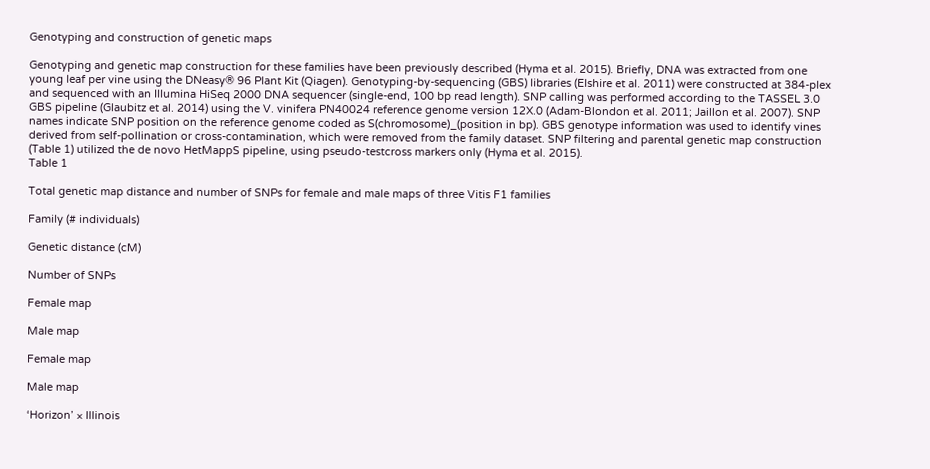Genotyping and construction of genetic maps

Genotyping and genetic map construction for these families have been previously described (Hyma et al. 2015). Briefly, DNA was extracted from one young leaf per vine using the DNeasy® 96 Plant Kit (Qiagen). Genotyping-by-sequencing (GBS) libraries (Elshire et al. 2011) were constructed at 384-plex and sequenced with an Illumina HiSeq 2000 DNA sequencer (single-end, 100 bp read length). SNP calling was performed according to the TASSEL 3.0 GBS pipeline (Glaubitz et al. 2014) using the V. vinifera PN40024 reference genome version 12X.0 (Adam-Blondon et al. 2011; Jaillon et al. 2007). SNP names indicate SNP position on the reference genome coded as S(chromosome)_(position in bp). GBS genotype information was used to identify vines derived from self-pollination or cross-contamination, which were removed from the family dataset. SNP filtering and parental genetic map construction (Table 1) utilized the de novo HetMappS pipeline, using pseudo-testcross markers only (Hyma et al. 2015).
Table 1

Total genetic map distance and number of SNPs for female and male maps of three Vitis F1 families

Family (# individuals)

Genetic distance (cM)

Number of SNPs

Female map

Male map

Female map

Male map

‘Horizon’ × Illinois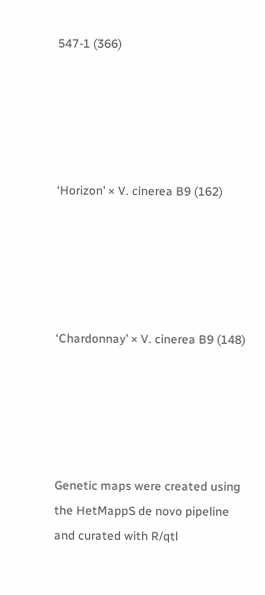547-1 (366)





‘Horizon’ × V. cinerea B9 (162)





‘Chardonnay’ × V. cinerea B9 (148)





Genetic maps were created using the HetMappS de novo pipeline and curated with R/qtl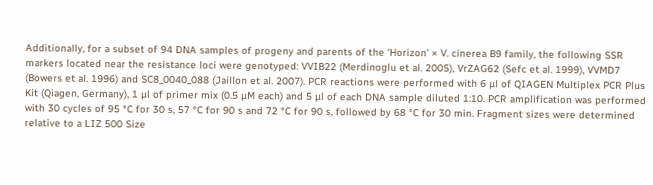Additionally, for a subset of 94 DNA samples of progeny and parents of the ‘Horizon’ × V. cinerea B9 family, the following SSR markers located near the resistance loci were genotyped: VVIB22 (Merdinoglu et al. 2005), VrZAG62 (Sefc et al. 1999), VVMD7 (Bowers et al. 1996) and SC8_0040_088 (Jaillon et al. 2007). PCR reactions were performed with 6 µl of QIAGEN Multiplex PCR Plus Kit (Qiagen, Germany), 1 µl of primer mix (0.5 µM each) and 5 µl of each DNA sample diluted 1:10. PCR amplification was performed with 30 cycles of 95 °C for 30 s, 57 °C for 90 s and 72 °C for 90 s, followed by 68 °C for 30 min. Fragment sizes were determined relative to a LIZ 500 Size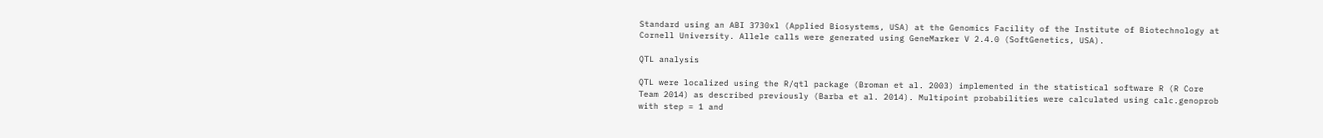Standard using an ABI 3730xl (Applied Biosystems, USA) at the Genomics Facility of the Institute of Biotechnology at Cornell University. Allele calls were generated using GeneMarker V 2.4.0 (SoftGenetics, USA).

QTL analysis

QTL were localized using the R/qtl package (Broman et al. 2003) implemented in the statistical software R (R Core Team 2014) as described previously (Barba et al. 2014). Multipoint probabilities were calculated using calc.genoprob with step = 1 and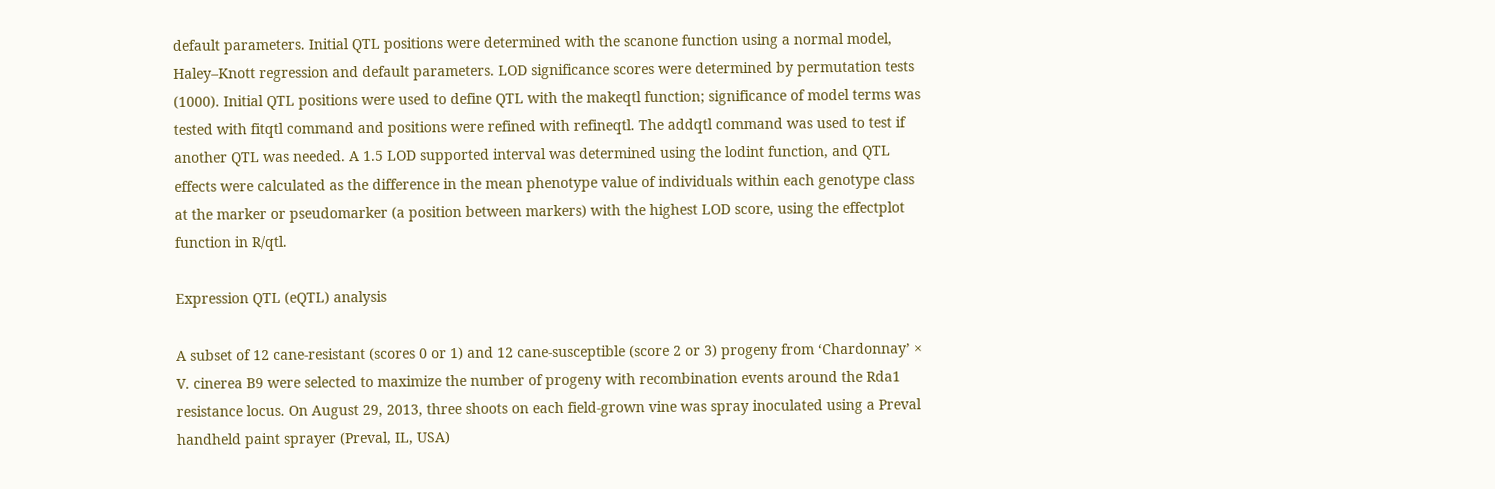default parameters. Initial QTL positions were determined with the scanone function using a normal model, Haley–Knott regression and default parameters. LOD significance scores were determined by permutation tests (1000). Initial QTL positions were used to define QTL with the makeqtl function; significance of model terms was tested with fitqtl command and positions were refined with refineqtl. The addqtl command was used to test if another QTL was needed. A 1.5 LOD supported interval was determined using the lodint function, and QTL effects were calculated as the difference in the mean phenotype value of individuals within each genotype class at the marker or pseudomarker (a position between markers) with the highest LOD score, using the effectplot function in R/qtl.

Expression QTL (eQTL) analysis

A subset of 12 cane-resistant (scores 0 or 1) and 12 cane-susceptible (score 2 or 3) progeny from ‘Chardonnay’ × V. cinerea B9 were selected to maximize the number of progeny with recombination events around the Rda1 resistance locus. On August 29, 2013, three shoots on each field-grown vine was spray inoculated using a Preval handheld paint sprayer (Preval, IL, USA)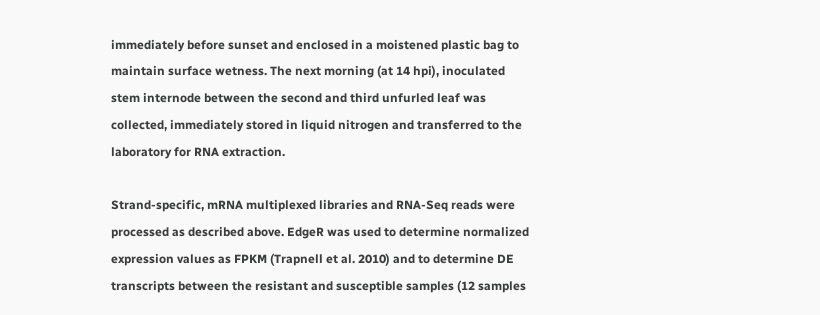immediately before sunset and enclosed in a moistened plastic bag to maintain surface wetness. The next morning (at 14 hpi), inoculated stem internode between the second and third unfurled leaf was collected, immediately stored in liquid nitrogen and transferred to the laboratory for RNA extraction.

Strand-specific, mRNA multiplexed libraries and RNA-Seq reads were processed as described above. EdgeR was used to determine normalized expression values as FPKM (Trapnell et al. 2010) and to determine DE transcripts between the resistant and susceptible samples (12 samples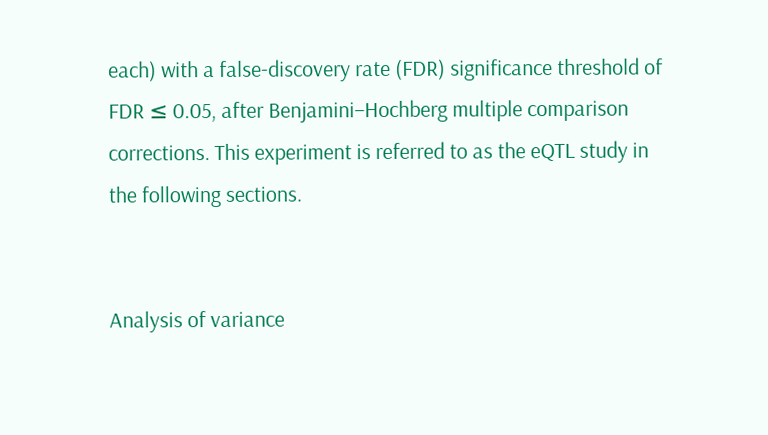each) with a false-discovery rate (FDR) significance threshold of FDR ≤ 0.05, after Benjamini–Hochberg multiple comparison corrections. This experiment is referred to as the eQTL study in the following sections.


Analysis of variance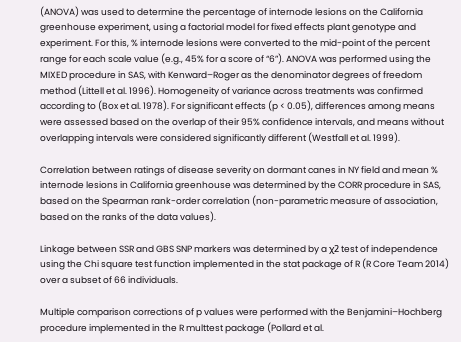(ANOVA) was used to determine the percentage of internode lesions on the California greenhouse experiment, using a factorial model for fixed effects plant genotype and experiment. For this, % internode lesions were converted to the mid-point of the percent range for each scale value (e.g., 45% for a score of “6”). ANOVA was performed using the MIXED procedure in SAS, with Kenward–Roger as the denominator degrees of freedom method (Littell et al. 1996). Homogeneity of variance across treatments was confirmed according to (Box et al. 1978). For significant effects (p < 0.05), differences among means were assessed based on the overlap of their 95% confidence intervals, and means without overlapping intervals were considered significantly different (Westfall et al. 1999).

Correlation between ratings of disease severity on dormant canes in NY field and mean % internode lesions in California greenhouse was determined by the CORR procedure in SAS, based on the Spearman rank-order correlation (non-parametric measure of association, based on the ranks of the data values).

Linkage between SSR and GBS SNP markers was determined by a χ2 test of independence using the Chi square test function implemented in the stat package of R (R Core Team 2014) over a subset of 66 individuals.

Multiple comparison corrections of p values were performed with the Benjamini–Hochberg procedure implemented in the R multtest package (Pollard et al.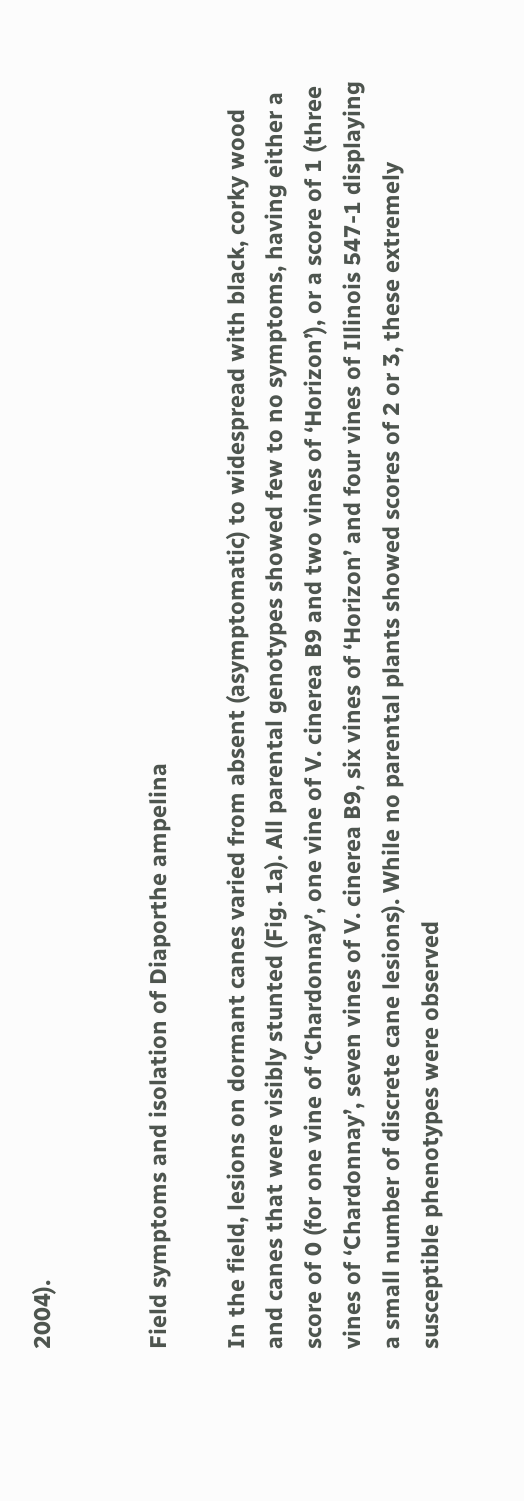2004).


Field symptoms and isolation of Diaporthe ampelina

In the field, lesions on dormant canes varied from absent (asymptomatic) to widespread with black, corky wood and canes that were visibly stunted (Fig. 1a). All parental genotypes showed few to no symptoms, having either a score of 0 (for one vine of ‘Chardonnay’, one vine of V. cinerea B9 and two vines of ‘Horizon’), or a score of 1 (three vines of ‘Chardonnay’, seven vines of V. cinerea B9, six vines of ‘Horizon’ and four vines of Illinois 547-1 displaying a small number of discrete cane lesions). While no parental plants showed scores of 2 or 3, these extremely susceptible phenotypes were observed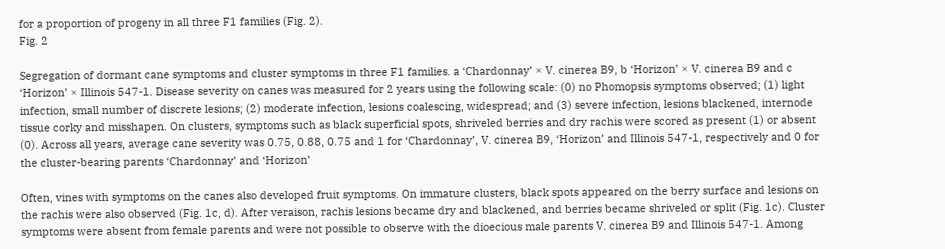for a proportion of progeny in all three F1 families (Fig. 2).
Fig. 2

Segregation of dormant cane symptoms and cluster symptoms in three F1 families. a ‘Chardonnay’ × V. cinerea B9, b ‘Horizon’ × V. cinerea B9 and c ‘Horizon’ × Illinois 547-1. Disease severity on canes was measured for 2 years using the following scale: (0) no Phomopsis symptoms observed; (1) light infection, small number of discrete lesions; (2) moderate infection, lesions coalescing, widespread; and (3) severe infection, lesions blackened, internode tissue corky and misshapen. On clusters, symptoms such as black superficial spots, shriveled berries and dry rachis were scored as present (1) or absent (0). Across all years, average cane severity was 0.75, 0.88, 0.75 and 1 for ‘Chardonnay’, V. cinerea B9, ‘Horizon’ and Illinois 547-1, respectively and 0 for the cluster-bearing parents ‘Chardonnay’ and ‘Horizon’

Often, vines with symptoms on the canes also developed fruit symptoms. On immature clusters, black spots appeared on the berry surface and lesions on the rachis were also observed (Fig. 1c, d). After veraison, rachis lesions became dry and blackened, and berries became shriveled or split (Fig. 1c). Cluster symptoms were absent from female parents and were not possible to observe with the dioecious male parents V. cinerea B9 and Illinois 547-1. Among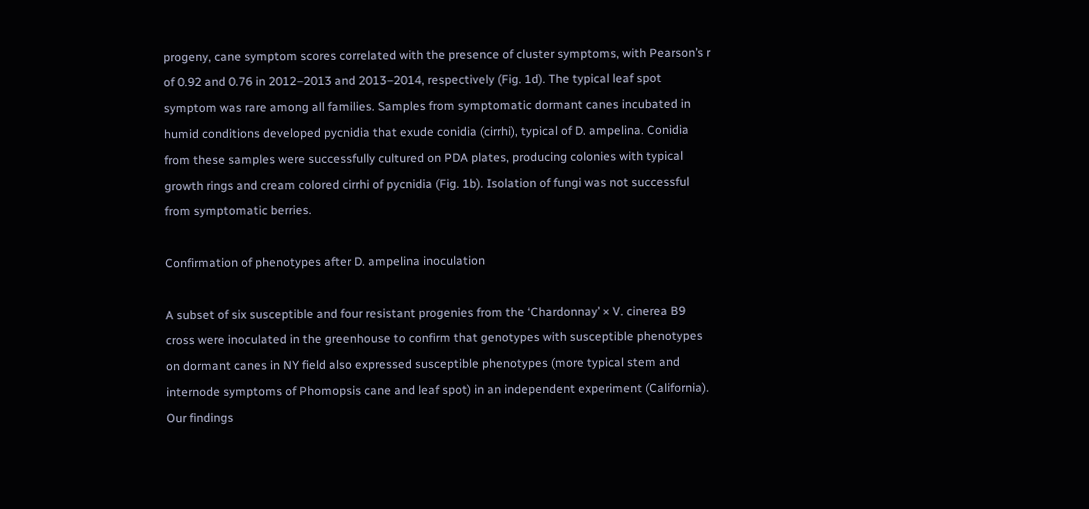progeny, cane symptom scores correlated with the presence of cluster symptoms, with Pearson’s r of 0.92 and 0.76 in 2012–2013 and 2013–2014, respectively (Fig. 1d). The typical leaf spot symptom was rare among all families. Samples from symptomatic dormant canes incubated in humid conditions developed pycnidia that exude conidia (cirrhi), typical of D. ampelina. Conidia from these samples were successfully cultured on PDA plates, producing colonies with typical growth rings and cream colored cirrhi of pycnidia (Fig. 1b). Isolation of fungi was not successful from symptomatic berries.

Confirmation of phenotypes after D. ampelina inoculation

A subset of six susceptible and four resistant progenies from the ‘Chardonnay’ × V. cinerea B9 cross were inoculated in the greenhouse to confirm that genotypes with susceptible phenotypes on dormant canes in NY field also expressed susceptible phenotypes (more typical stem and internode symptoms of Phomopsis cane and leaf spot) in an independent experiment (California). Our findings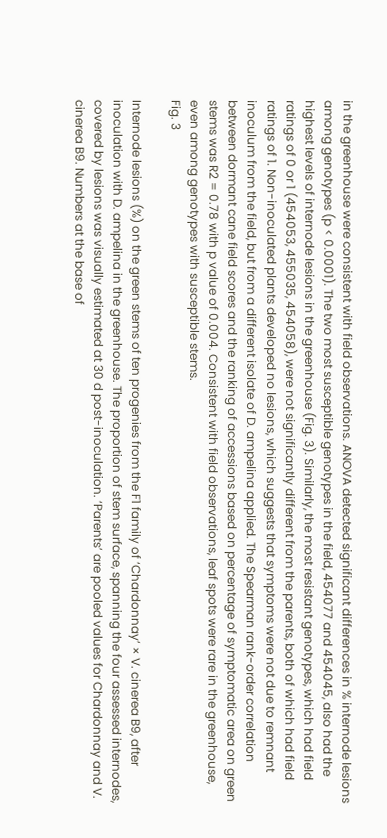in the greenhouse were consistent with field observations. ANOVA detected significant differences in % internode lesions among genotypes (p < 0.0001). The two most susceptible genotypes in the field, 454077 and 454045, also had the highest levels of internode lesions in the greenhouse (Fig. 3). Similarly, the most resistant genotypes, which had field ratings of 0 or 1 (454053, 455035, 454058), were not significantly different from the parents, both of which had field ratings of 1. Non-inoculated plants developed no lesions, which suggests that symptoms were not due to remnant inoculum from the field, but from a different isolate of D. ampelina applied. The Spearman rank-order correlation between dormant cane field scores and the ranking of accessions based on percentage of symptomatic area on green stems was R2 = 0.78 with p value of 0.004. Consistent with field observations, leaf spots were rare in the greenhouse, even among genotypes with susceptible stems.
Fig. 3

Internode lesions (%) on the green stems of ten progenies from the F1 family of ‘Chardonnay’ × V. cinerea B9, after inoculation with D. ampelina in the greenhouse. The proportion of stem surface, spanning the four assessed internodes, covered by lesions was visually estimated at 30 d post-inoculation. ‘Parents’ are pooled values for Chardonnay and V. cinerea B9. Numbers at the base of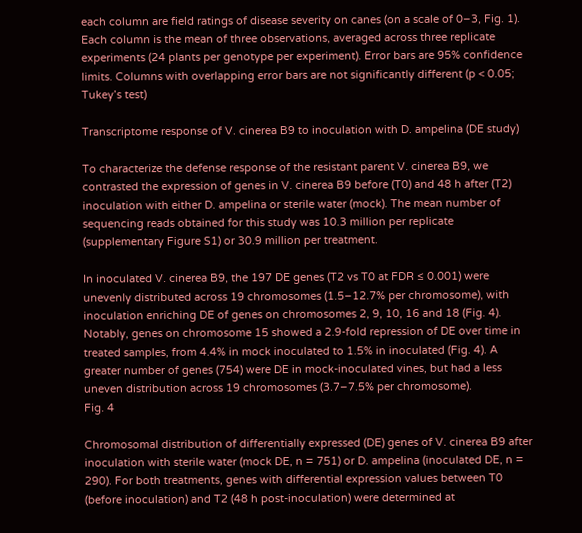each column are field ratings of disease severity on canes (on a scale of 0–3, Fig. 1). Each column is the mean of three observations, averaged across three replicate experiments (24 plants per genotype per experiment). Error bars are 95% confidence limits. Columns with overlapping error bars are not significantly different (p < 0.05; Tukey’s test)

Transcriptome response of V. cinerea B9 to inoculation with D. ampelina (DE study)

To characterize the defense response of the resistant parent V. cinerea B9, we contrasted the expression of genes in V. cinerea B9 before (T0) and 48 h after (T2) inoculation with either D. ampelina or sterile water (mock). The mean number of sequencing reads obtained for this study was 10.3 million per replicate (supplementary Figure S1) or 30.9 million per treatment.

In inoculated V. cinerea B9, the 197 DE genes (T2 vs T0 at FDR ≤ 0.001) were unevenly distributed across 19 chromosomes (1.5–12.7% per chromosome), with inoculation enriching DE of genes on chromosomes 2, 9, 10, 16 and 18 (Fig. 4). Notably, genes on chromosome 15 showed a 2.9-fold repression of DE over time in treated samples, from 4.4% in mock inoculated to 1.5% in inoculated (Fig. 4). A greater number of genes (754) were DE in mock-inoculated vines, but had a less uneven distribution across 19 chromosomes (3.7–7.5% per chromosome).
Fig. 4

Chromosomal distribution of differentially expressed (DE) genes of V. cinerea B9 after inoculation with sterile water (mock DE, n = 751) or D. ampelina (inoculated DE, n = 290). For both treatments, genes with differential expression values between T0 (before inoculation) and T2 (48 h post-inoculation) were determined at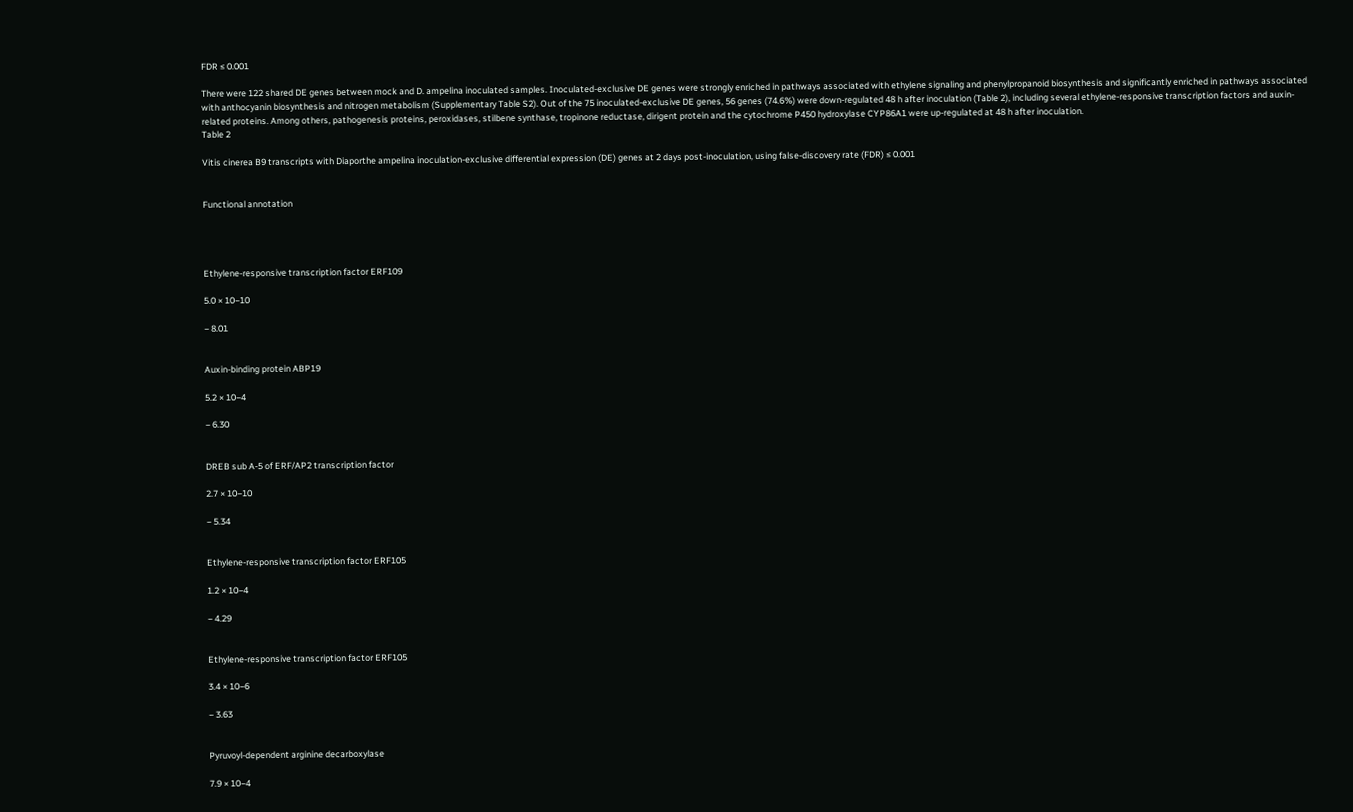FDR ≤ 0.001

There were 122 shared DE genes between mock and D. ampelina inoculated samples. Inoculated-exclusive DE genes were strongly enriched in pathways associated with ethylene signaling and phenylpropanoid biosynthesis and significantly enriched in pathways associated with anthocyanin biosynthesis and nitrogen metabolism (Supplementary Table S2). Out of the 75 inoculated-exclusive DE genes, 56 genes (74.6%) were down-regulated 48 h after inoculation (Table 2), including several ethylene-responsive transcription factors and auxin-related proteins. Among others, pathogenesis proteins, peroxidases, stilbene synthase, tropinone reductase, dirigent protein and the cytochrome P450 hydroxylase CYP86A1 were up-regulated at 48 h after inoculation.
Table 2

Vitis cinerea B9 transcripts with Diaporthe ampelina inoculation-exclusive differential expression (DE) genes at 2 days post-inoculation, using false-discovery rate (FDR) ≤ 0.001


Functional annotation




Ethylene-responsive transcription factor ERF109

5.0 × 10−10

− 8.01


Auxin-binding protein ABP19

5.2 × 10−4

− 6.30


DREB sub A-5 of ERF/AP2 transcription factor

2.7 × 10−10

− 5.34


Ethylene-responsive transcription factor ERF105

1.2 × 10−4

− 4.29


Ethylene-responsive transcription factor ERF105

3.4 × 10−6

− 3.63


Pyruvoyl-dependent arginine decarboxylase

7.9 × 10−4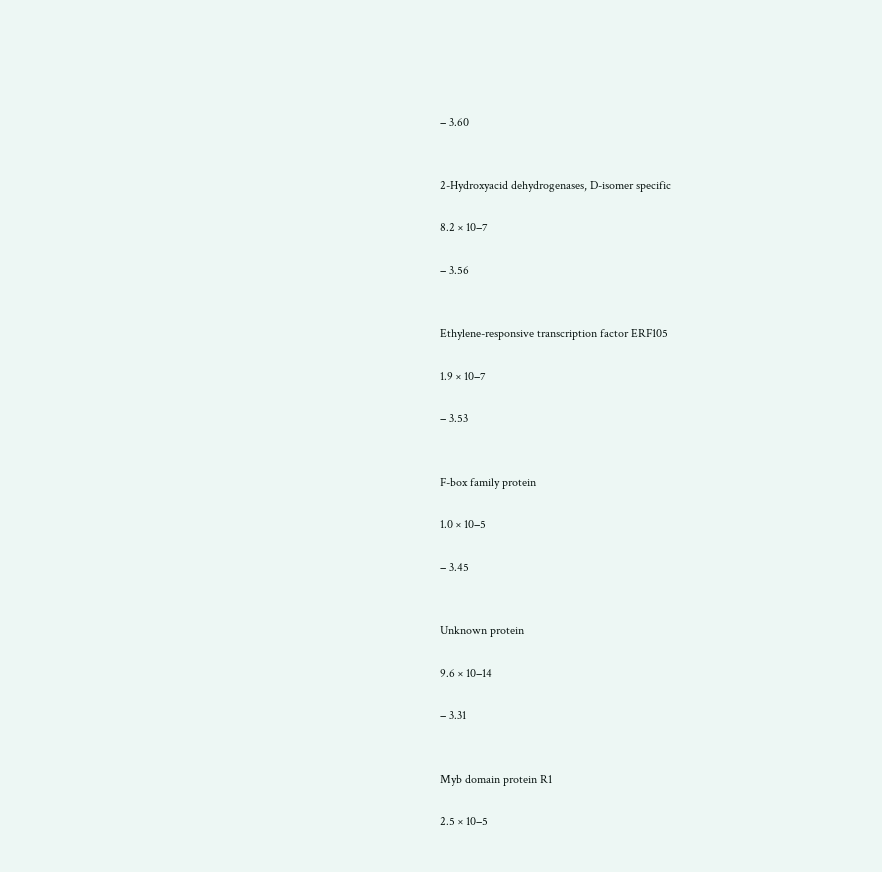− 3.60


2-Hydroxyacid dehydrogenases, D-isomer specific

8.2 × 10−7

− 3.56


Ethylene-responsive transcription factor ERF105

1.9 × 10−7

− 3.53


F-box family protein

1.0 × 10−5

− 3.45


Unknown protein

9.6 × 10−14

− 3.31


Myb domain protein R1

2.5 × 10−5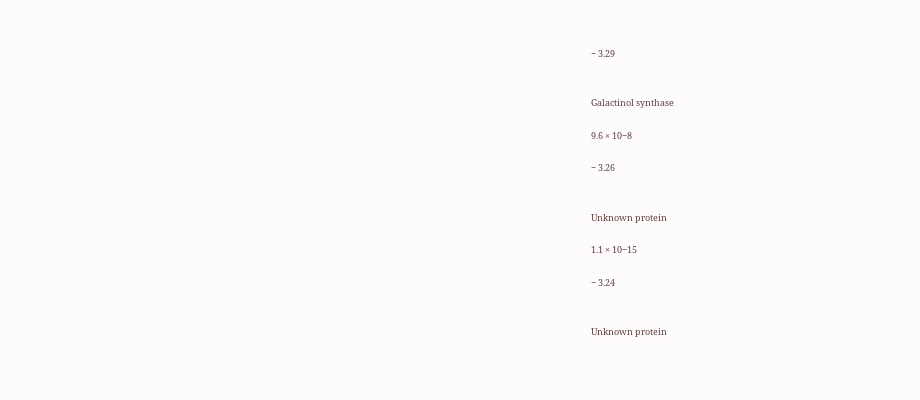− 3.29


Galactinol synthase

9.6 × 10−8

− 3.26


Unknown protein

1.1 × 10−15

− 3.24


Unknown protein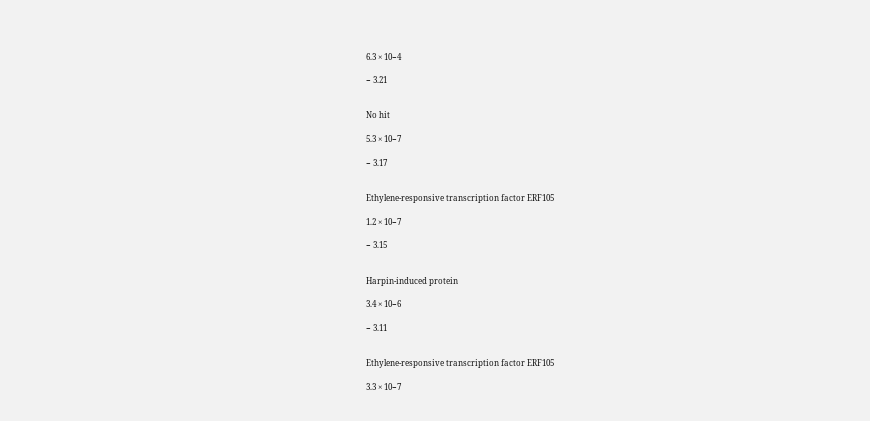6.3 × 10−4

− 3.21


No hit

5.3 × 10−7

− 3.17


Ethylene-responsive transcription factor ERF105

1.2 × 10−7

− 3.15


Harpin-induced protein

3.4 × 10−6

− 3.11


Ethylene-responsive transcription factor ERF105

3.3 × 10−7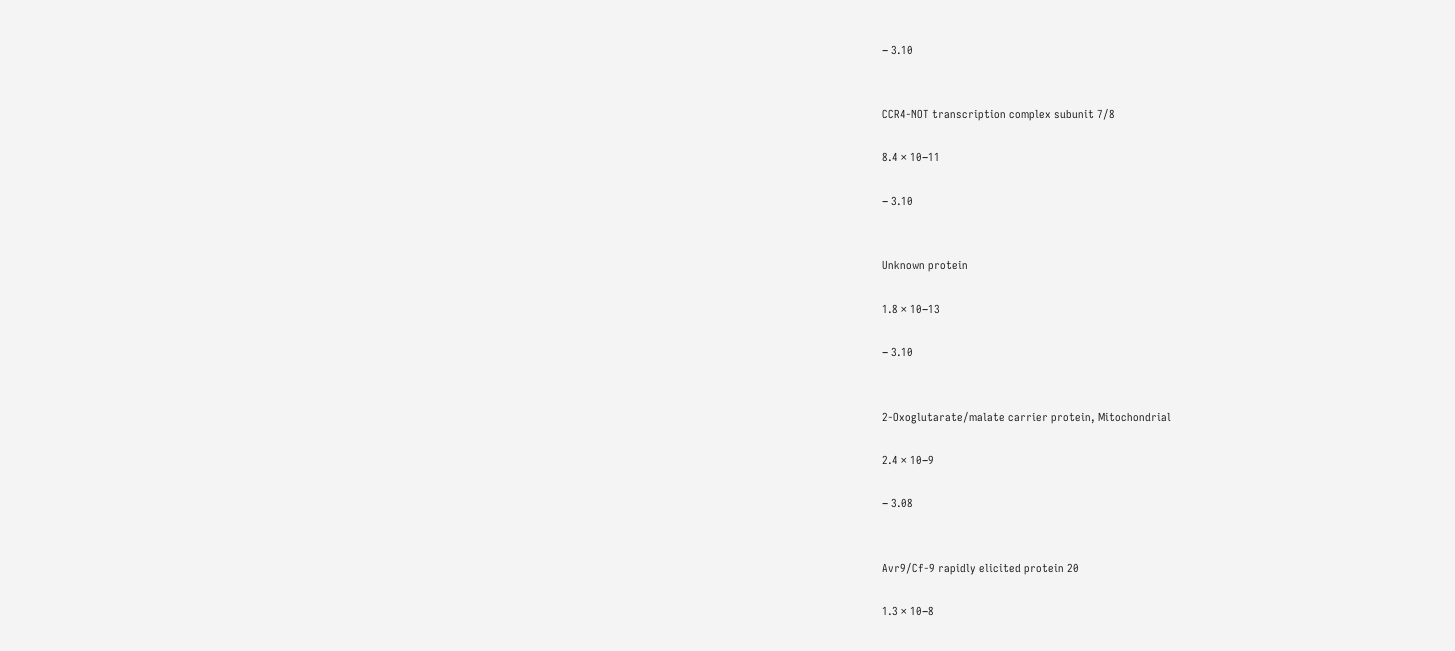− 3.10


CCR4-NOT transcription complex subunit 7/8

8.4 × 10−11

− 3.10


Unknown protein

1.8 × 10−13

− 3.10


2-Oxoglutarate/malate carrier protein, Mitochondrial

2.4 × 10−9

− 3.08


Avr9/Cf-9 rapidly elicited protein 20

1.3 × 10−8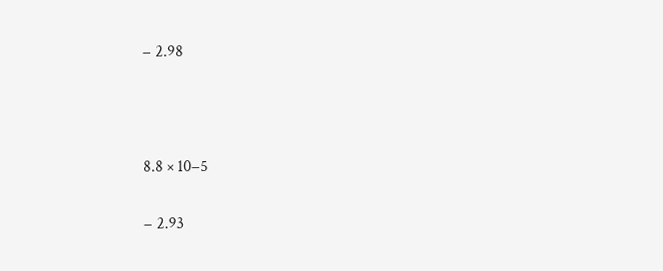− 2.98



8.8 × 10−5

− 2.93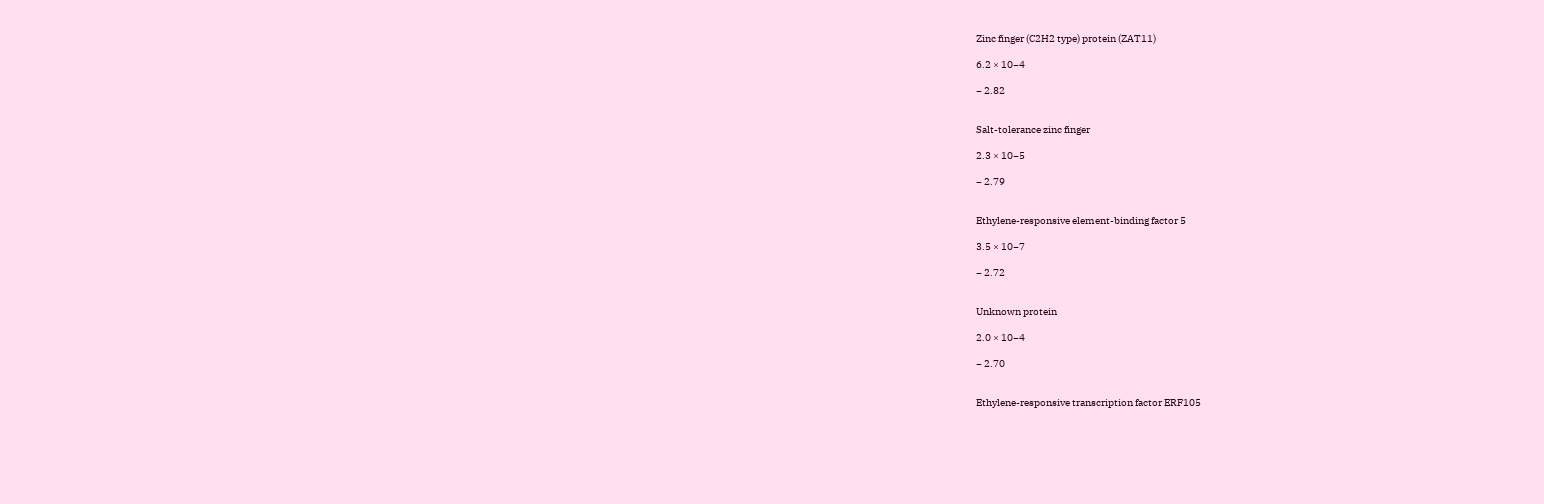Zinc finger (C2H2 type) protein (ZAT11)

6.2 × 10−4

− 2.82


Salt-tolerance zinc finger

2.3 × 10−5

− 2.79


Ethylene-responsive element-binding factor 5

3.5 × 10−7

− 2.72


Unknown protein

2.0 × 10−4

− 2.70


Ethylene-responsive transcription factor ERF105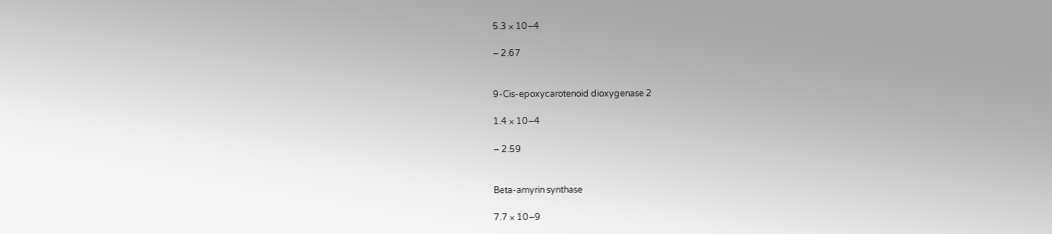5.3 × 10−4

− 2.67


9-Cis-epoxycarotenoid dioxygenase 2

1.4 × 10−4

− 2.59


Beta-amyrin synthase

7.7 × 10−9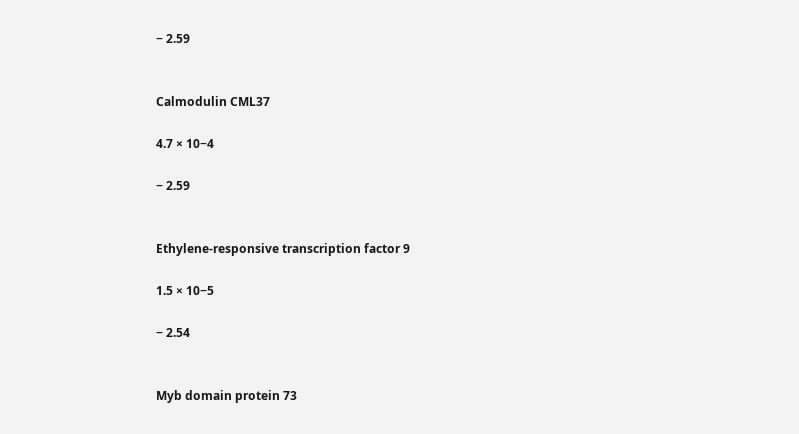− 2.59


Calmodulin CML37

4.7 × 10−4

− 2.59


Ethylene-responsive transcription factor 9

1.5 × 10−5

− 2.54


Myb domain protein 73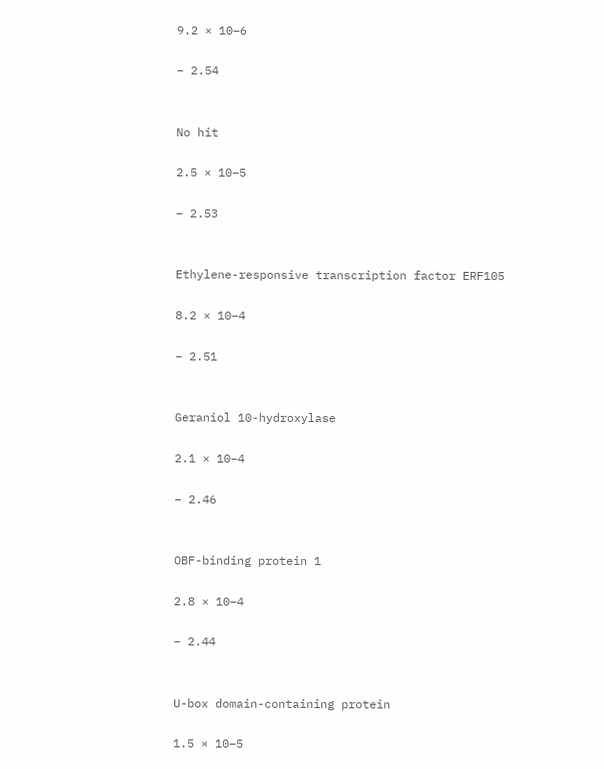9.2 × 10−6

− 2.54


No hit

2.5 × 10−5

− 2.53


Ethylene-responsive transcription factor ERF105

8.2 × 10−4

− 2.51


Geraniol 10-hydroxylase

2.1 × 10−4

− 2.46


OBF-binding protein 1

2.8 × 10−4

− 2.44


U-box domain-containing protein

1.5 × 10−5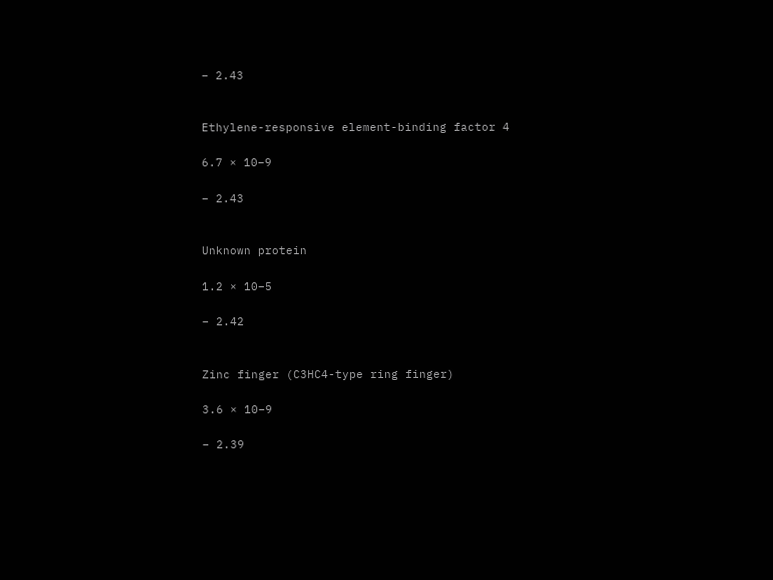− 2.43


Ethylene-responsive element-binding factor 4

6.7 × 10−9

− 2.43


Unknown protein

1.2 × 10−5

− 2.42


Zinc finger (C3HC4-type ring finger)

3.6 × 10−9

− 2.39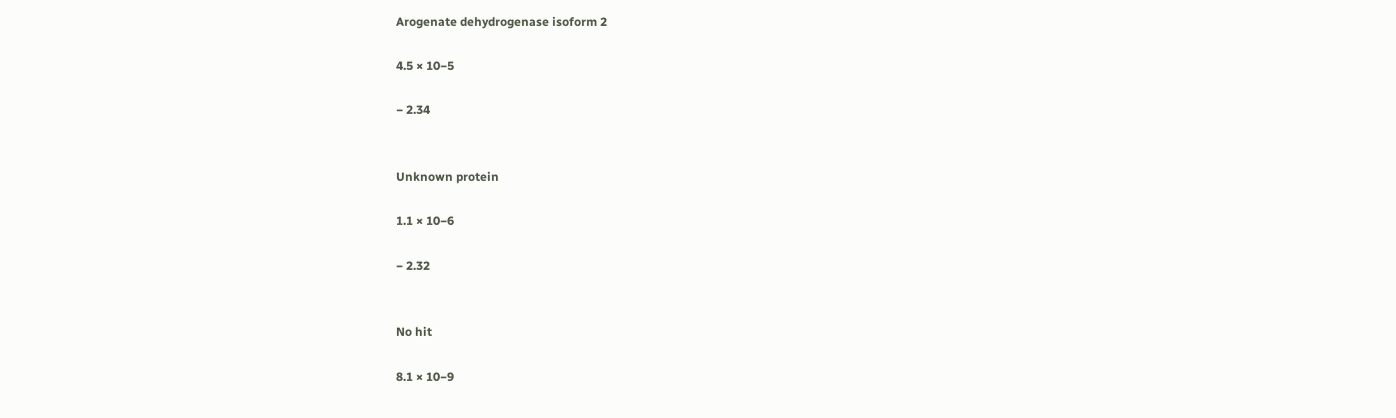Arogenate dehydrogenase isoform 2

4.5 × 10−5

− 2.34


Unknown protein

1.1 × 10−6

− 2.32


No hit

8.1 × 10−9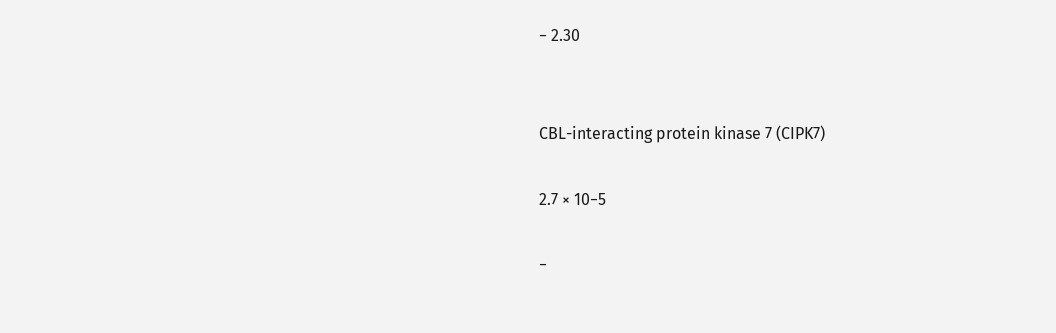− 2.30


CBL-interacting protein kinase 7 (CIPK7)

2.7 × 10−5

−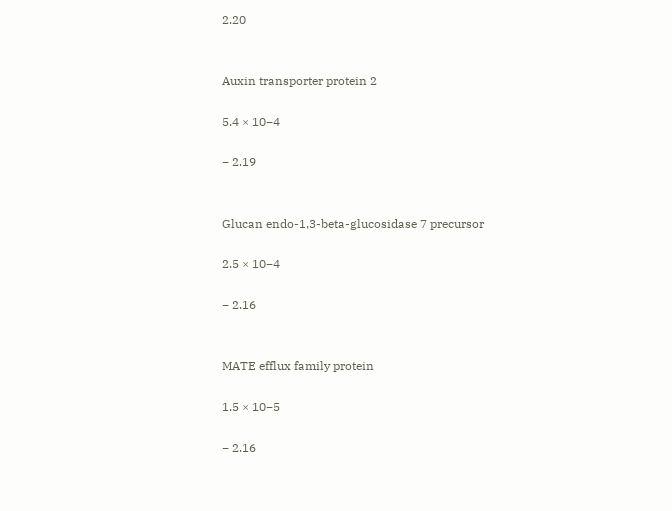2.20


Auxin transporter protein 2

5.4 × 10−4

− 2.19


Glucan endo-1,3-beta-glucosidase 7 precursor

2.5 × 10−4

− 2.16


MATE efflux family protein

1.5 × 10−5

− 2.16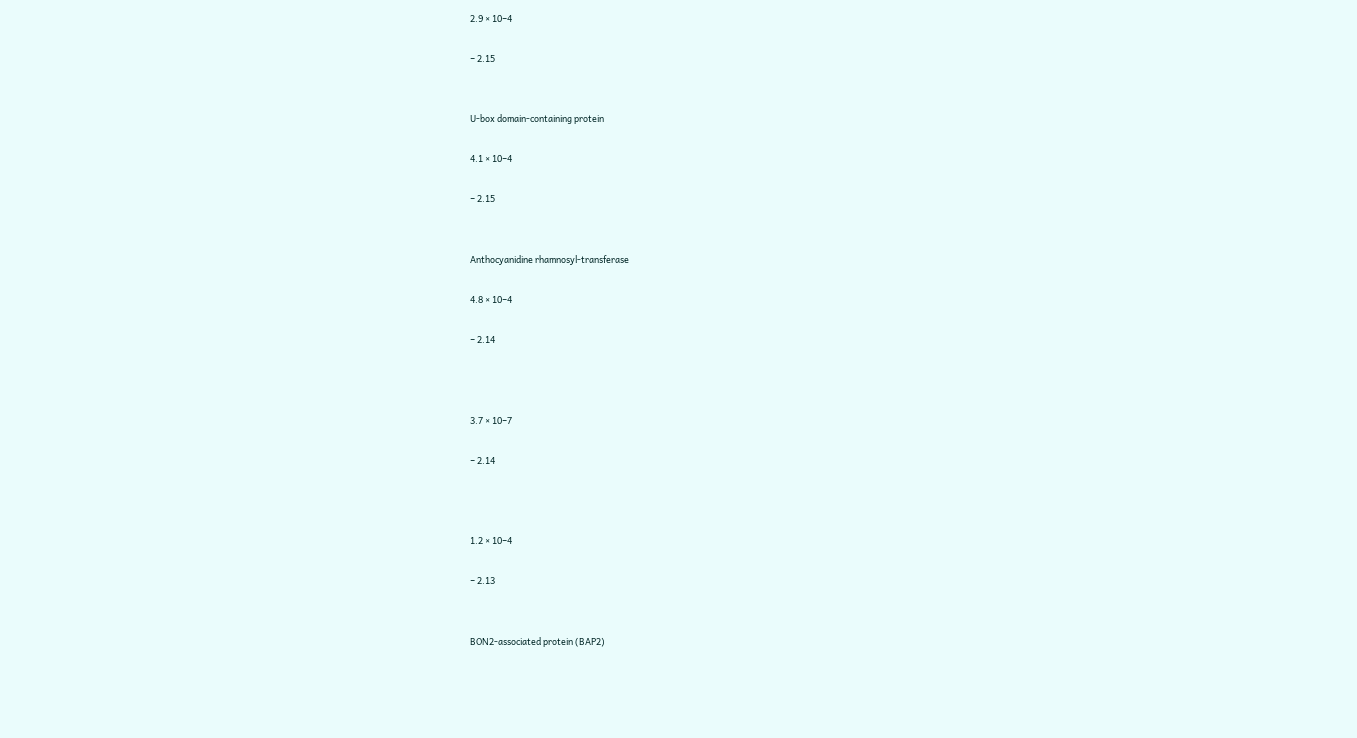2.9 × 10−4

− 2.15


U-box domain-containing protein

4.1 × 10−4

− 2.15


Anthocyanidine rhamnosyl-transferase

4.8 × 10−4

− 2.14



3.7 × 10−7

− 2.14



1.2 × 10−4

− 2.13


BON2-associated protein (BAP2)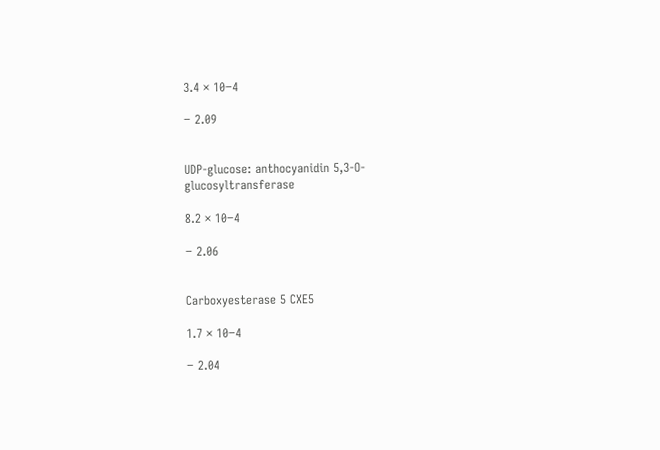3.4 × 10−4

− 2.09


UDP-glucose: anthocyanidin 5,3-O-glucosyltransferase

8.2 × 10−4

− 2.06


Carboxyesterase 5 CXE5

1.7 × 10−4

− 2.04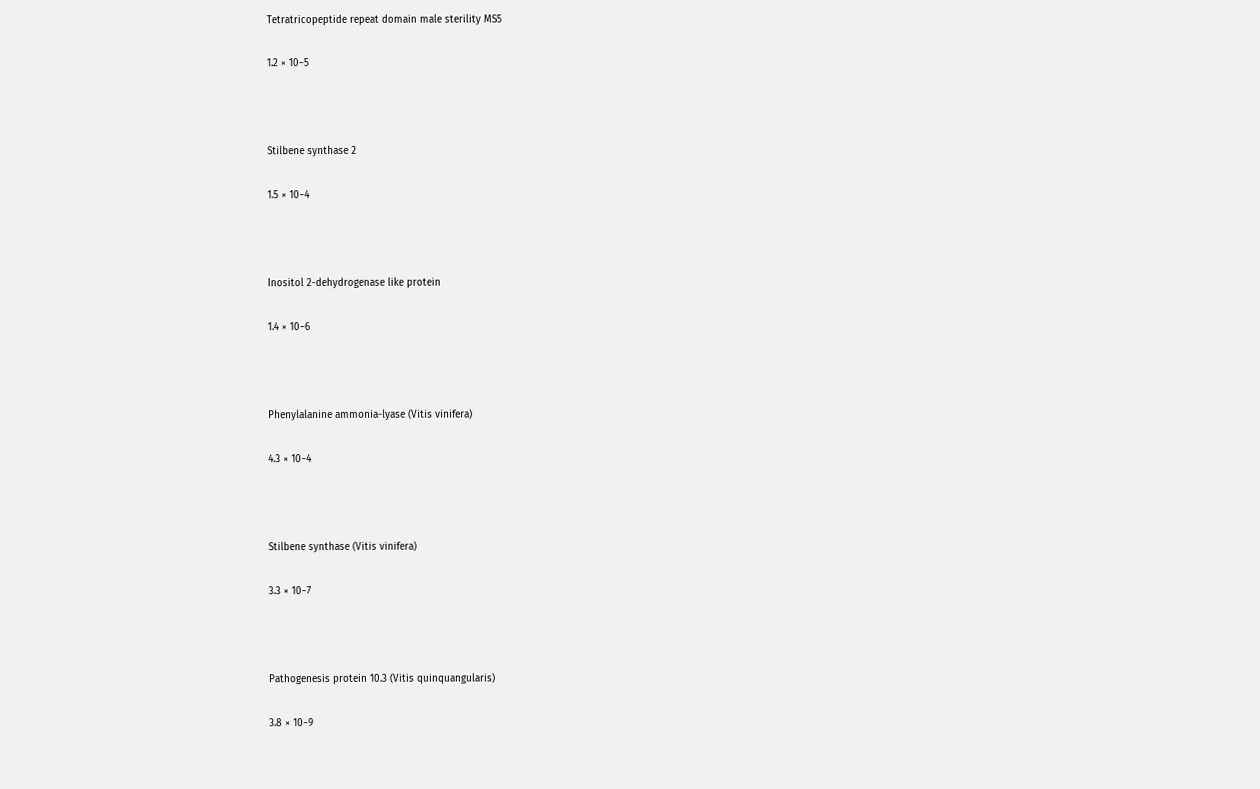Tetratricopeptide repeat domain male sterility MS5

1.2 × 10−5



Stilbene synthase 2

1.5 × 10−4



Inositol 2-dehydrogenase like protein

1.4 × 10−6



Phenylalanine ammonia-lyase (Vitis vinifera)

4.3 × 10−4



Stilbene synthase (Vitis vinifera)

3.3 × 10−7



Pathogenesis protein 10.3 (Vitis quinquangularis)

3.8 × 10−9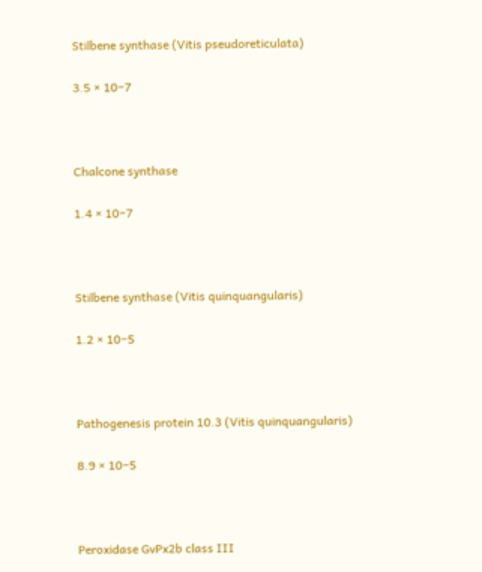Stilbene synthase (Vitis pseudoreticulata)

3.5 × 10−7



Chalcone synthase

1.4 × 10−7



Stilbene synthase (Vitis quinquangularis)

1.2 × 10−5



Pathogenesis protein 10.3 (Vitis quinquangularis)

8.9 × 10−5



Peroxidase GvPx2b class III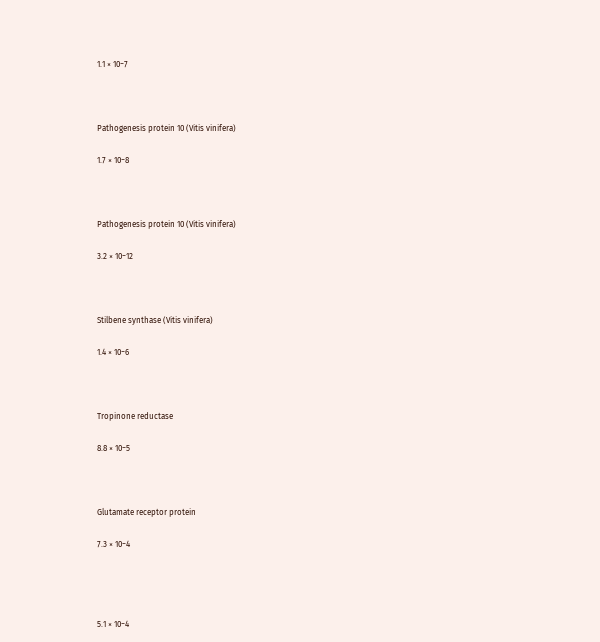1.1 × 10−7



Pathogenesis protein 10 (Vitis vinifera)

1.7 × 10−8



Pathogenesis protein 10 (Vitis vinifera)

3.2 × 10−12



Stilbene synthase (Vitis vinifera)

1.4 × 10−6



Tropinone reductase

8.8 × 10−5



Glutamate receptor protein

7.3 × 10−4




5.1 × 10−4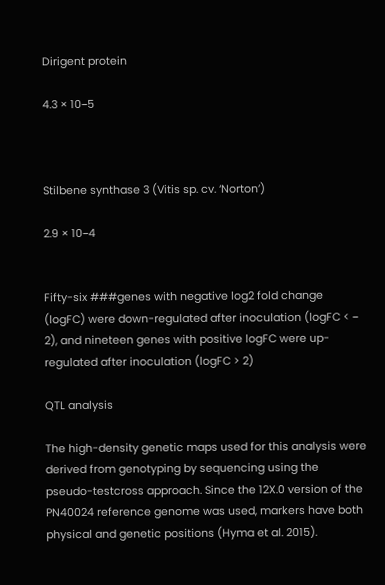Dirigent protein

4.3 × 10−5



Stilbene synthase 3 (Vitis sp. cv. ‘Norton’)

2.9 × 10−4


Fifty-six ###genes with negative log2 fold change (logFC) were down-regulated after inoculation (logFC < − 2), and nineteen genes with positive logFC were up-regulated after inoculation (logFC > 2)

QTL analysis

The high-density genetic maps used for this analysis were derived from genotyping by sequencing using the pseudo-testcross approach. Since the 12X.0 version of the PN40024 reference genome was used, markers have both physical and genetic positions (Hyma et al. 2015).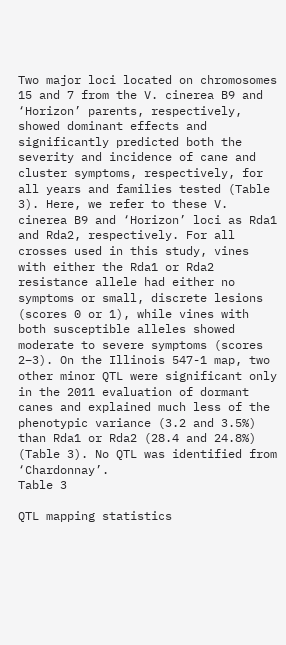Two major loci located on chromosomes 15 and 7 from the V. cinerea B9 and ‘Horizon’ parents, respectively, showed dominant effects and significantly predicted both the severity and incidence of cane and cluster symptoms, respectively, for all years and families tested (Table 3). Here, we refer to these V. cinerea B9 and ‘Horizon’ loci as Rda1 and Rda2, respectively. For all crosses used in this study, vines with either the Rda1 or Rda2 resistance allele had either no symptoms or small, discrete lesions (scores 0 or 1), while vines with both susceptible alleles showed moderate to severe symptoms (scores 2–3). On the Illinois 547-1 map, two other minor QTL were significant only in the 2011 evaluation of dormant canes and explained much less of the phenotypic variance (3.2 and 3.5%) than Rda1 or Rda2 (28.4 and 24.8%) (Table 3). No QTL was identified from ‘Chardonnay’.
Table 3

QTL mapping statistics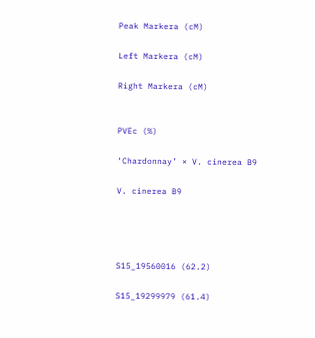Peak Markera (cM)

Left Markera (cM)

Right Markera (cM)


PVEc (%)

‘Chardonnay’ × V. cinerea B9

V. cinerea B9




S15_19560016 (62.2)

S15_19299979 (61.4)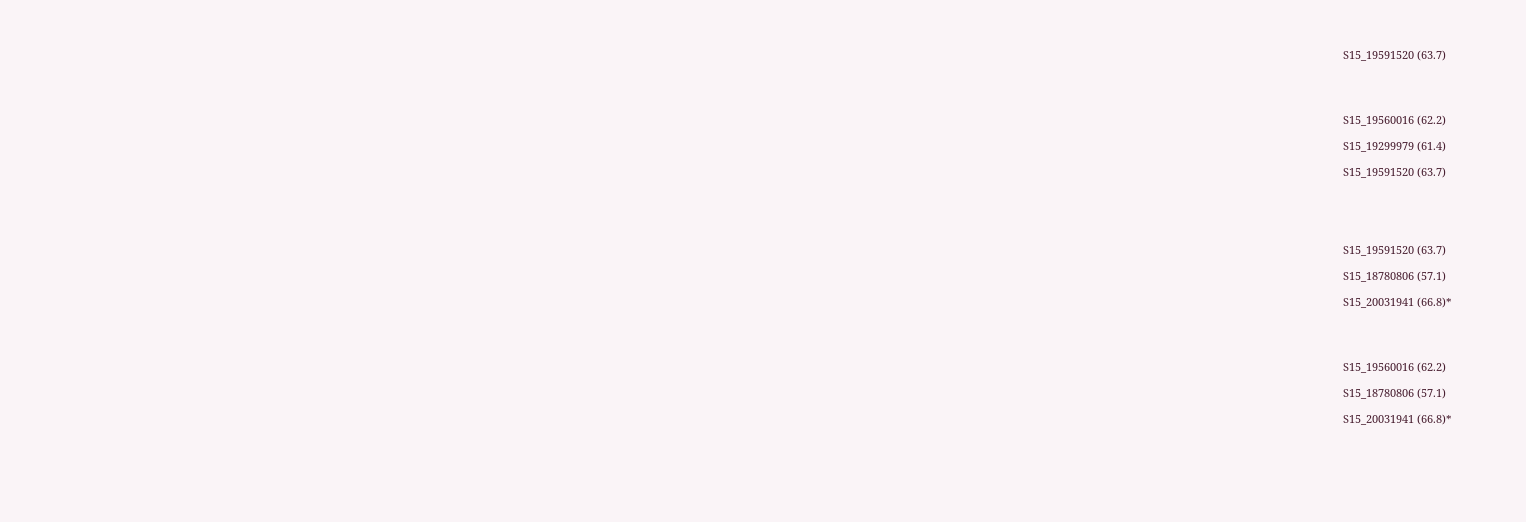S15_19591520 (63.7)




S15_19560016 (62.2)

S15_19299979 (61.4)

S15_19591520 (63.7)





S15_19591520 (63.7)

S15_18780806 (57.1)

S15_20031941 (66.8)*




S15_19560016 (62.2)

S15_18780806 (57.1)

S15_20031941 (66.8)*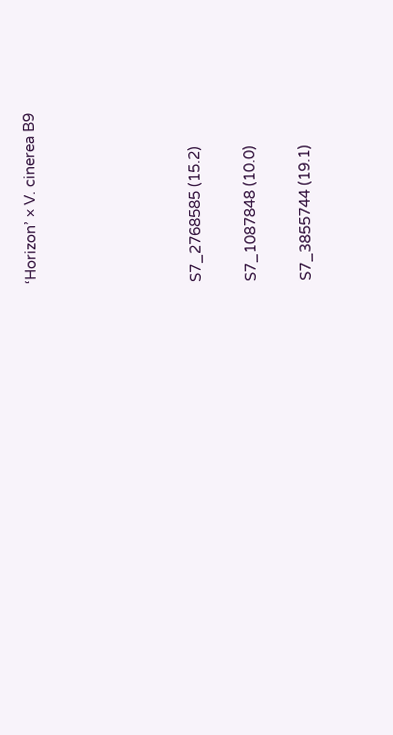‘Horizon’ × V. cinerea B9





S7_2768585 (15.2)

S7_1087848 (10.0)

S7_3855744 (19.1)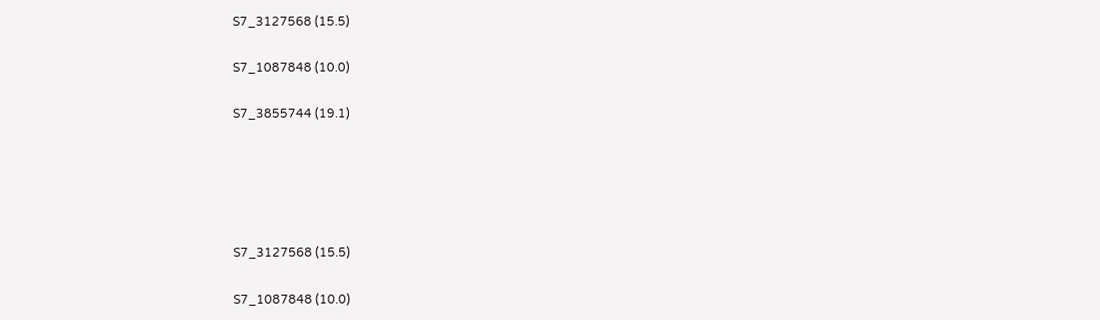S7_3127568 (15.5)

S7_1087848 (10.0)

S7_3855744 (19.1)





S7_3127568 (15.5)

S7_1087848 (10.0)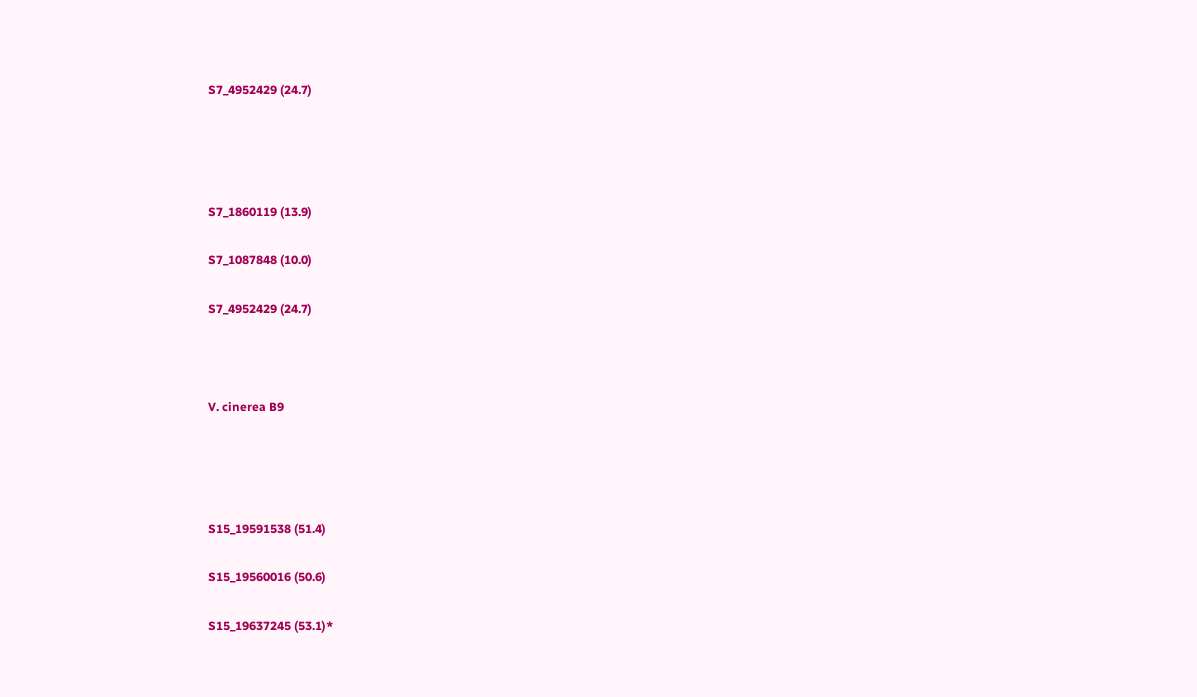S7_4952429 (24.7)




S7_1860119 (13.9)

S7_1087848 (10.0)

S7_4952429 (24.7)



V. cinerea B9




S15_19591538 (51.4)

S15_19560016 (50.6)

S15_19637245 (53.1)*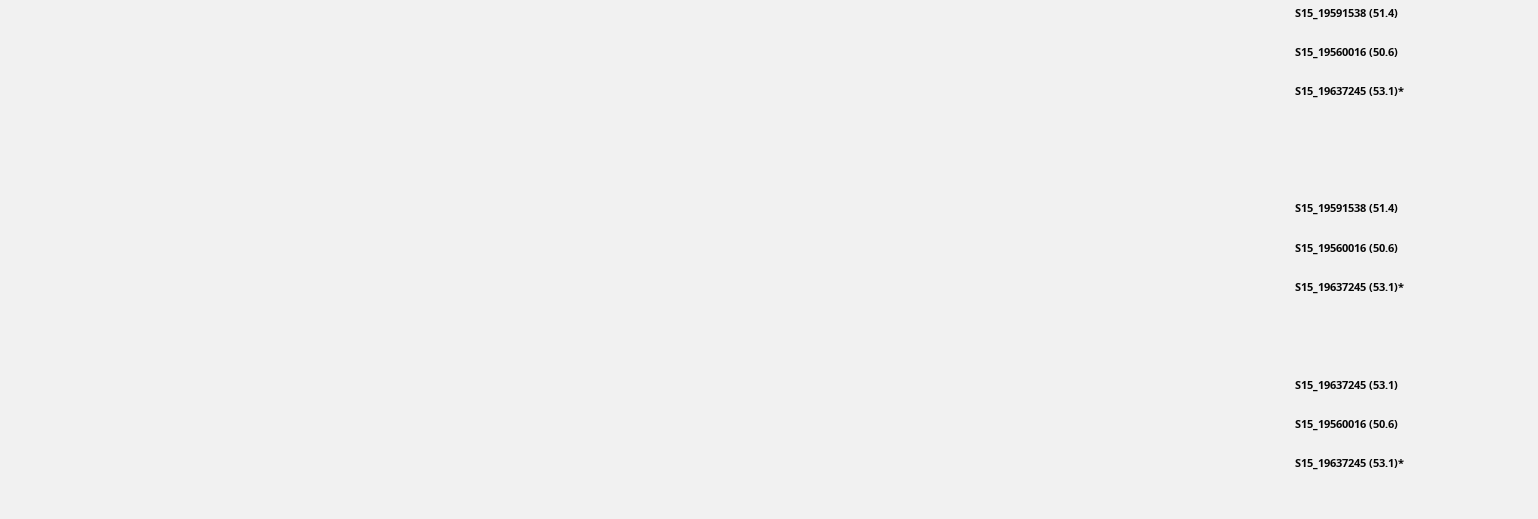S15_19591538 (51.4)

S15_19560016 (50.6)

S15_19637245 (53.1)*





S15_19591538 (51.4)

S15_19560016 (50.6)

S15_19637245 (53.1)*




S15_19637245 (53.1)

S15_19560016 (50.6)

S15_19637245 (53.1)*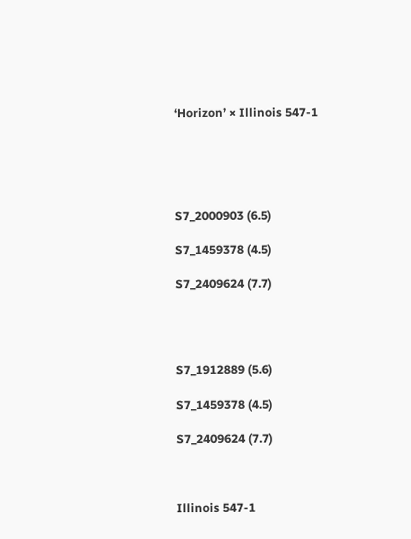‘Horizon’ × Illinois 547-1





S7_2000903 (6.5)

S7_1459378 (4.5)

S7_2409624 (7.7)




S7_1912889 (5.6)

S7_1459378 (4.5)

S7_2409624 (7.7)



Illinois 547-1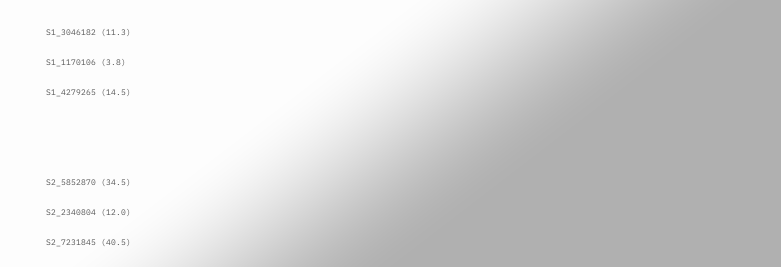S1_3046182 (11.3)

S1_1170106 (3.8)

S1_4279265 (14.5)





S2_5852870 (34.5)

S2_2340804 (12.0)

S2_7231845 (40.5)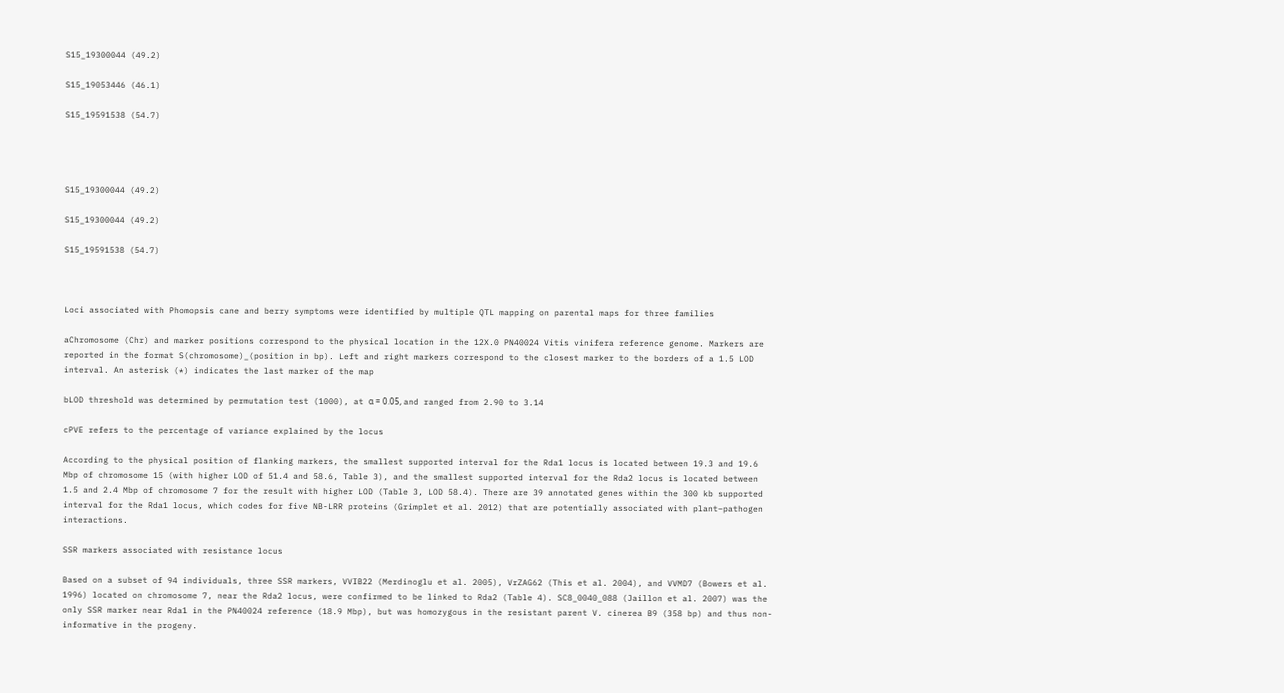S15_19300044 (49.2)

S15_19053446 (46.1)

S15_19591538 (54.7)




S15_19300044 (49.2)

S15_19300044 (49.2)

S15_19591538 (54.7)



Loci associated with Phomopsis cane and berry symptoms were identified by multiple QTL mapping on parental maps for three families

aChromosome (Chr) and marker positions correspond to the physical location in the 12X.0 PN40024 Vitis vinifera reference genome. Markers are reported in the format S(chromosome)_(position in bp). Left and right markers correspond to the closest marker to the borders of a 1.5 LOD interval. An asterisk (*) indicates the last marker of the map

bLOD threshold was determined by permutation test (1000), at α = 0.05, and ranged from 2.90 to 3.14

cPVE refers to the percentage of variance explained by the locus

According to the physical position of flanking markers, the smallest supported interval for the Rda1 locus is located between 19.3 and 19.6 Mbp of chromosome 15 (with higher LOD of 51.4 and 58.6, Table 3), and the smallest supported interval for the Rda2 locus is located between 1.5 and 2.4 Mbp of chromosome 7 for the result with higher LOD (Table 3, LOD 58.4). There are 39 annotated genes within the 300 kb supported interval for the Rda1 locus, which codes for five NB-LRR proteins (Grimplet et al. 2012) that are potentially associated with plant–pathogen interactions.

SSR markers associated with resistance locus

Based on a subset of 94 individuals, three SSR markers, VVIB22 (Merdinoglu et al. 2005), VrZAG62 (This et al. 2004), and VVMD7 (Bowers et al. 1996) located on chromosome 7, near the Rda2 locus, were confirmed to be linked to Rda2 (Table 4). SC8_0040_088 (Jaillon et al. 2007) was the only SSR marker near Rda1 in the PN40024 reference (18.9 Mbp), but was homozygous in the resistant parent V. cinerea B9 (358 bp) and thus non-informative in the progeny.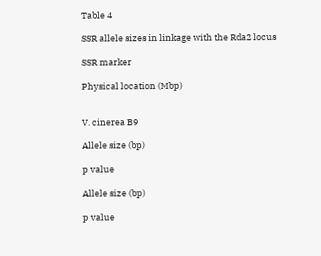Table 4

SSR allele sizes in linkage with the Rda2 locus

SSR marker

Physical location (Mbp)


V. cinerea B9

Allele size (bp)

p value

Allele size (bp)

p value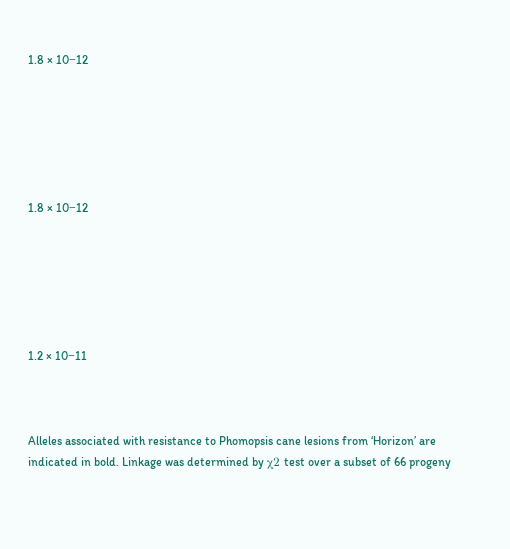1.8 × 10−12






1.8 × 10−12






1.2 × 10−11



Alleles associated with resistance to Phomopsis cane lesions from ‘Horizon’ are indicated in bold. Linkage was determined by χ2 test over a subset of 66 progeny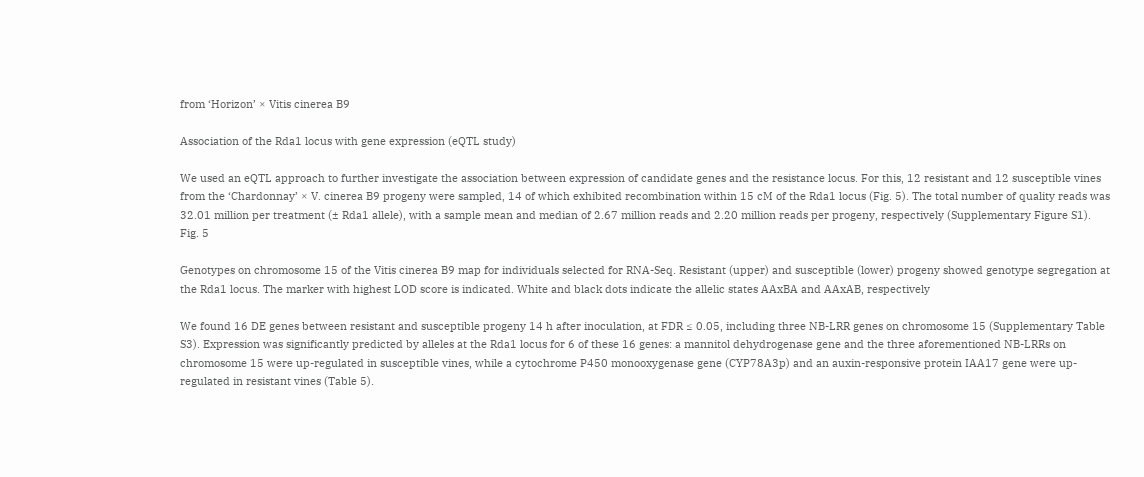from ‘Horizon’ × Vitis cinerea B9

Association of the Rda1 locus with gene expression (eQTL study)

We used an eQTL approach to further investigate the association between expression of candidate genes and the resistance locus. For this, 12 resistant and 12 susceptible vines from the ‘Chardonnay’ × V. cinerea B9 progeny were sampled, 14 of which exhibited recombination within 15 cM of the Rda1 locus (Fig. 5). The total number of quality reads was 32.01 million per treatment (± Rda1 allele), with a sample mean and median of 2.67 million reads and 2.20 million reads per progeny, respectively (Supplementary Figure S1).
Fig. 5

Genotypes on chromosome 15 of the Vitis cinerea B9 map for individuals selected for RNA-Seq. Resistant (upper) and susceptible (lower) progeny showed genotype segregation at the Rda1 locus. The marker with highest LOD score is indicated. White and black dots indicate the allelic states AAxBA and AAxAB, respectively

We found 16 DE genes between resistant and susceptible progeny 14 h after inoculation, at FDR ≤ 0.05, including three NB-LRR genes on chromosome 15 (Supplementary Table S3). Expression was significantly predicted by alleles at the Rda1 locus for 6 of these 16 genes: a mannitol dehydrogenase gene and the three aforementioned NB-LRRs on chromosome 15 were up-regulated in susceptible vines, while a cytochrome P450 monooxygenase gene (CYP78A3p) and an auxin-responsive protein IAA17 gene were up-regulated in resistant vines (Table 5).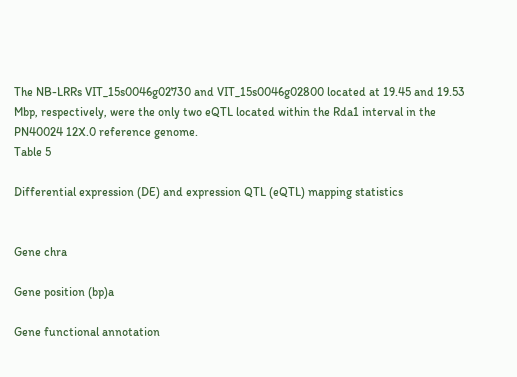The NB-LRRs VIT_15s0046g02730 and VIT_15s0046g02800 located at 19.45 and 19.53 Mbp, respectively, were the only two eQTL located within the Rda1 interval in the PN40024 12X.0 reference genome.
Table 5

Differential expression (DE) and expression QTL (eQTL) mapping statistics


Gene chra

Gene position (bp)a

Gene functional annotation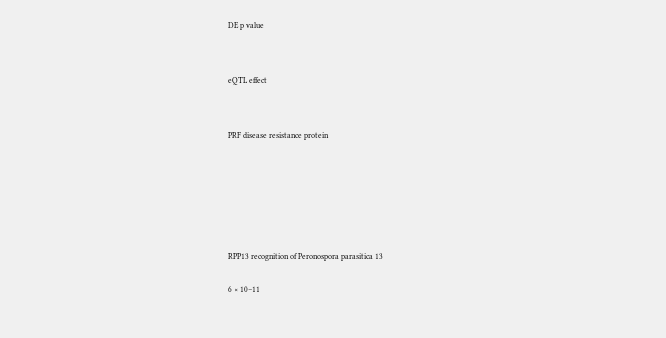DE p value




eQTL effect




PRF disease resistance protein










RPP13 recognition of Peronospora parasitica 13


6 × 10−11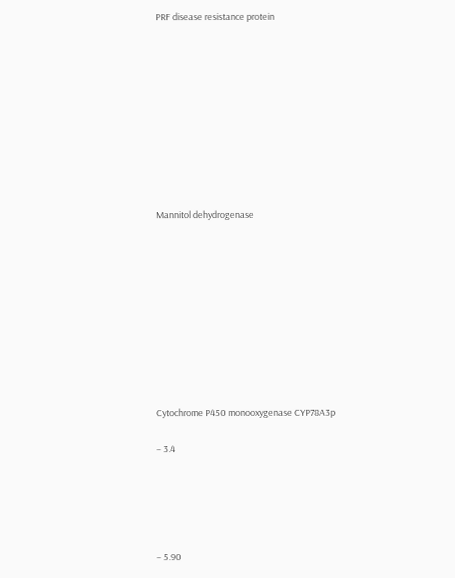PRF disease resistance protein










Mannitol dehydrogenase










Cytochrome P450 monooxygenase CYP78A3p

− 3.4





− 5.90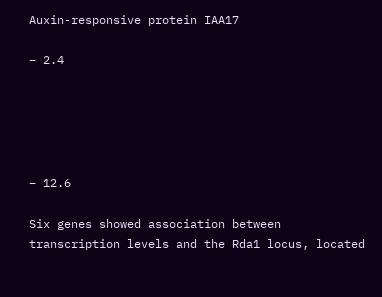Auxin-responsive protein IAA17

− 2.4





− 12.6

Six genes showed association between transcription levels and the Rda1 locus, located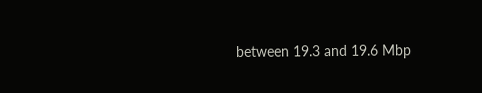between 19.3 and 19.6 Mbp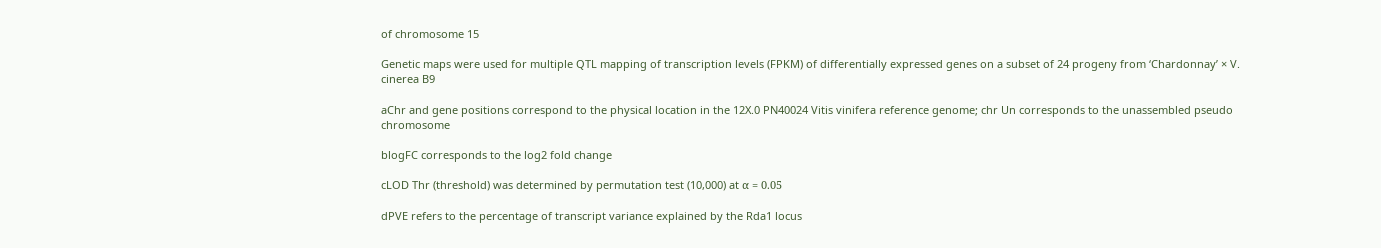of chromosome 15

Genetic maps were used for multiple QTL mapping of transcription levels (FPKM) of differentially expressed genes on a subset of 24 progeny from ‘Chardonnay’ × V. cinerea B9

aChr and gene positions correspond to the physical location in the 12X.0 PN40024 Vitis vinifera reference genome; chr Un corresponds to the unassembled pseudo chromosome

blogFC corresponds to the log2 fold change

cLOD Thr (threshold) was determined by permutation test (10,000) at α = 0.05

dPVE refers to the percentage of transcript variance explained by the Rda1 locus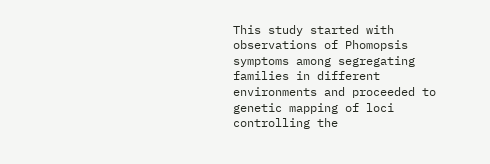This study started with observations of Phomopsis symptoms among segregating families in different environments and proceeded to genetic mapping of loci controlling the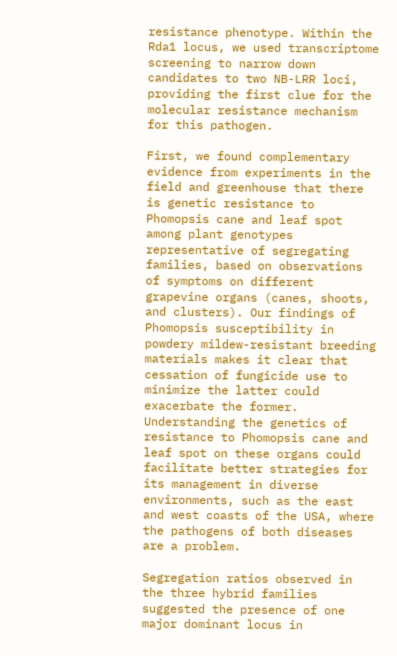resistance phenotype. Within the Rda1 locus, we used transcriptome screening to narrow down candidates to two NB-LRR loci, providing the first clue for the molecular resistance mechanism for this pathogen.

First, we found complementary evidence from experiments in the field and greenhouse that there is genetic resistance to Phomopsis cane and leaf spot among plant genotypes representative of segregating families, based on observations of symptoms on different grapevine organs (canes, shoots, and clusters). Our findings of Phomopsis susceptibility in powdery mildew-resistant breeding materials makes it clear that cessation of fungicide use to minimize the latter could exacerbate the former. Understanding the genetics of resistance to Phomopsis cane and leaf spot on these organs could facilitate better strategies for its management in diverse environments, such as the east and west coasts of the USA, where the pathogens of both diseases are a problem.

Segregation ratios observed in the three hybrid families suggested the presence of one major dominant locus in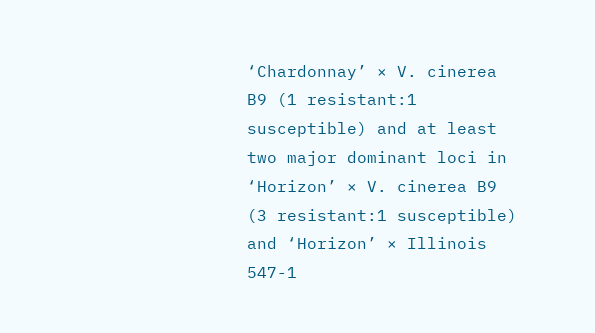‘Chardonnay’ × V. cinerea B9 (1 resistant:1 susceptible) and at least two major dominant loci in ‘Horizon’ × V. cinerea B9 (3 resistant:1 susceptible) and ‘Horizon’ × Illinois 547-1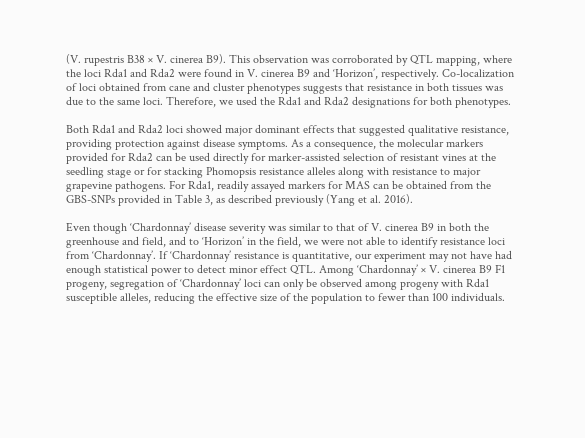(V. rupestris B38 × V. cinerea B9). This observation was corroborated by QTL mapping, where the loci Rda1 and Rda2 were found in V. cinerea B9 and ‘Horizon’, respectively. Co-localization of loci obtained from cane and cluster phenotypes suggests that resistance in both tissues was due to the same loci. Therefore, we used the Rda1 and Rda2 designations for both phenotypes.

Both Rda1 and Rda2 loci showed major dominant effects that suggested qualitative resistance, providing protection against disease symptoms. As a consequence, the molecular markers provided for Rda2 can be used directly for marker-assisted selection of resistant vines at the seedling stage or for stacking Phomopsis resistance alleles along with resistance to major grapevine pathogens. For Rda1, readily assayed markers for MAS can be obtained from the GBS-SNPs provided in Table 3, as described previously (Yang et al. 2016).

Even though ‘Chardonnay’ disease severity was similar to that of V. cinerea B9 in both the greenhouse and field, and to ‘Horizon’ in the field, we were not able to identify resistance loci from ‘Chardonnay’. If ‘Chardonnay’ resistance is quantitative, our experiment may not have had enough statistical power to detect minor effect QTL. Among ‘Chardonnay’ × V. cinerea B9 F1 progeny, segregation of ‘Chardonnay’ loci can only be observed among progeny with Rda1 susceptible alleles, reducing the effective size of the population to fewer than 100 individuals.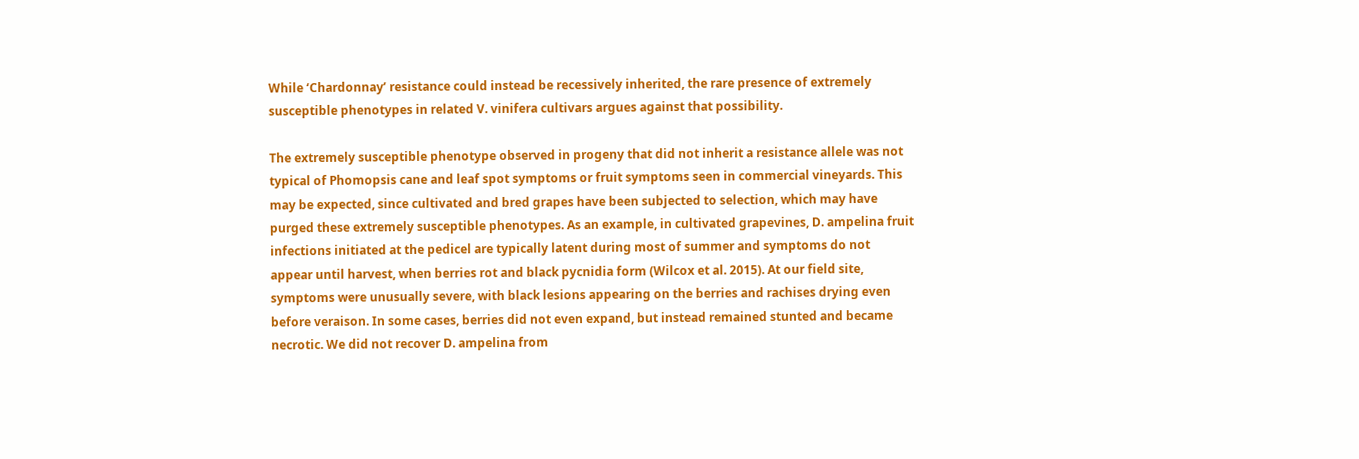While ‘Chardonnay’ resistance could instead be recessively inherited, the rare presence of extremely susceptible phenotypes in related V. vinifera cultivars argues against that possibility.

The extremely susceptible phenotype observed in progeny that did not inherit a resistance allele was not typical of Phomopsis cane and leaf spot symptoms or fruit symptoms seen in commercial vineyards. This may be expected, since cultivated and bred grapes have been subjected to selection, which may have purged these extremely susceptible phenotypes. As an example, in cultivated grapevines, D. ampelina fruit infections initiated at the pedicel are typically latent during most of summer and symptoms do not appear until harvest, when berries rot and black pycnidia form (Wilcox et al. 2015). At our field site, symptoms were unusually severe, with black lesions appearing on the berries and rachises drying even before veraison. In some cases, berries did not even expand, but instead remained stunted and became necrotic. We did not recover D. ampelina from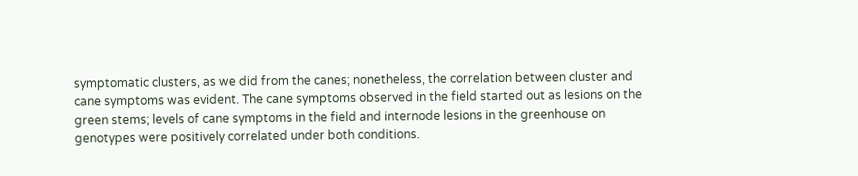symptomatic clusters, as we did from the canes; nonetheless, the correlation between cluster and cane symptoms was evident. The cane symptoms observed in the field started out as lesions on the green stems; levels of cane symptoms in the field and internode lesions in the greenhouse on genotypes were positively correlated under both conditions.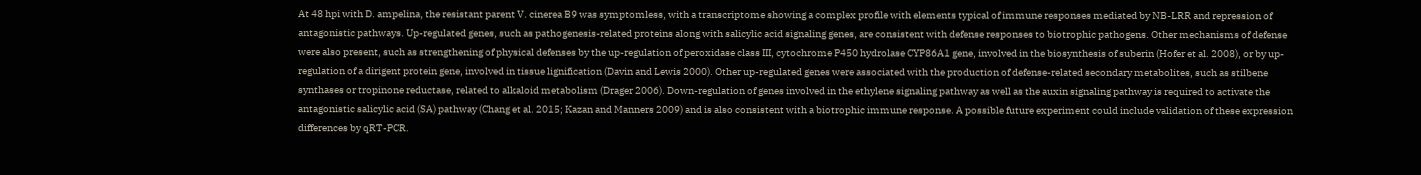At 48 hpi with D. ampelina, the resistant parent V. cinerea B9 was symptomless, with a transcriptome showing a complex profile with elements typical of immune responses mediated by NB-LRR and repression of antagonistic pathways. Up-regulated genes, such as pathogenesis-related proteins along with salicylic acid signaling genes, are consistent with defense responses to biotrophic pathogens. Other mechanisms of defense were also present, such as strengthening of physical defenses by the up-regulation of peroxidase class III, cytochrome P450 hydrolase CYP86A1 gene, involved in the biosynthesis of suberin (Hofer et al. 2008), or by up-regulation of a dirigent protein gene, involved in tissue lignification (Davin and Lewis 2000). Other up-regulated genes were associated with the production of defense-related secondary metabolites, such as stilbene synthases or tropinone reductase, related to alkaloid metabolism (Drager 2006). Down-regulation of genes involved in the ethylene signaling pathway as well as the auxin signaling pathway is required to activate the antagonistic salicylic acid (SA) pathway (Chang et al. 2015; Kazan and Manners 2009) and is also consistent with a biotrophic immune response. A possible future experiment could include validation of these expression differences by qRT-PCR.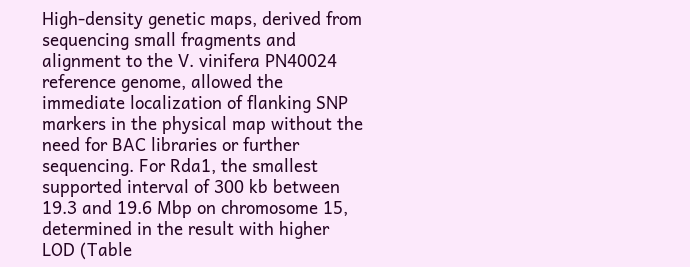High-density genetic maps, derived from sequencing small fragments and alignment to the V. vinifera PN40024 reference genome, allowed the immediate localization of flanking SNP markers in the physical map without the need for BAC libraries or further sequencing. For Rda1, the smallest supported interval of 300 kb between 19.3 and 19.6 Mbp on chromosome 15, determined in the result with higher LOD (Table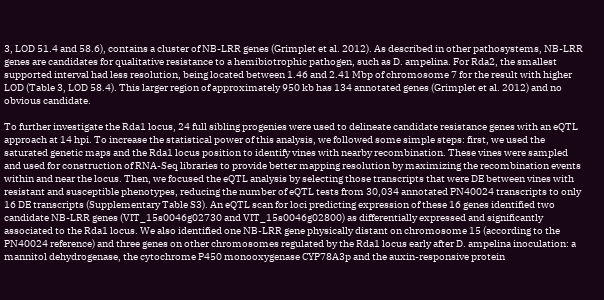3, LOD 51.4 and 58.6), contains a cluster of NB-LRR genes (Grimplet et al. 2012). As described in other pathosystems, NB-LRR genes are candidates for qualitative resistance to a hemibiotrophic pathogen, such as D. ampelina. For Rda2, the smallest supported interval had less resolution, being located between 1.46 and 2.41 Mbp of chromosome 7 for the result with higher LOD (Table 3, LOD 58.4). This larger region of approximately 950 kb has 134 annotated genes (Grimplet et al. 2012) and no obvious candidate.

To further investigate the Rda1 locus, 24 full sibling progenies were used to delineate candidate resistance genes with an eQTL approach at 14 hpi. To increase the statistical power of this analysis, we followed some simple steps: first, we used the saturated genetic maps and the Rda1 locus position to identify vines with nearby recombination. These vines were sampled and used for construction of RNA-Seq libraries to provide better mapping resolution by maximizing the recombination events within and near the locus. Then, we focused the eQTL analysis by selecting those transcripts that were DE between vines with resistant and susceptible phenotypes, reducing the number of eQTL tests from 30,034 annotated PN40024 transcripts to only 16 DE transcripts (Supplementary Table S3). An eQTL scan for loci predicting expression of these 16 genes identified two candidate NB-LRR genes (VIT_15s0046g02730 and VIT_15s0046g02800) as differentially expressed and significantly associated to the Rda1 locus. We also identified one NB-LRR gene physically distant on chromosome 15 (according to the PN40024 reference) and three genes on other chromosomes regulated by the Rda1 locus early after D. ampelina inoculation: a mannitol dehydrogenase, the cytochrome P450 monooxygenase CYP78A3p and the auxin-responsive protein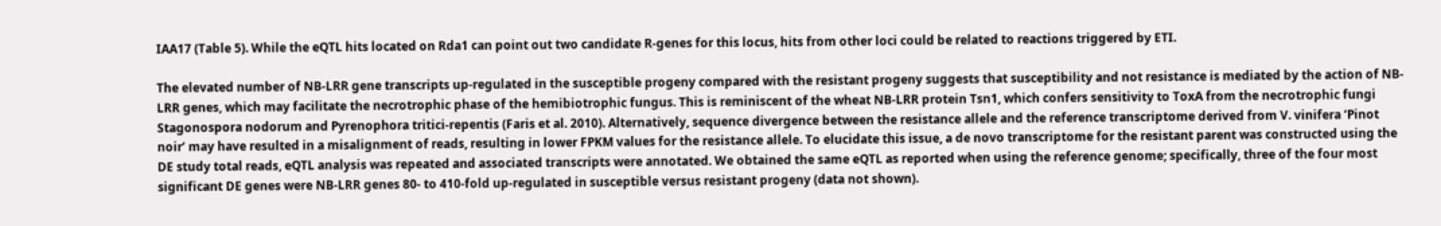IAA17 (Table 5). While the eQTL hits located on Rda1 can point out two candidate R-genes for this locus, hits from other loci could be related to reactions triggered by ETI.

The elevated number of NB-LRR gene transcripts up-regulated in the susceptible progeny compared with the resistant progeny suggests that susceptibility and not resistance is mediated by the action of NB-LRR genes, which may facilitate the necrotrophic phase of the hemibiotrophic fungus. This is reminiscent of the wheat NB-LRR protein Tsn1, which confers sensitivity to ToxA from the necrotrophic fungi Stagonospora nodorum and Pyrenophora tritici-repentis (Faris et al. 2010). Alternatively, sequence divergence between the resistance allele and the reference transcriptome derived from V. vinifera ‘Pinot noir’ may have resulted in a misalignment of reads, resulting in lower FPKM values for the resistance allele. To elucidate this issue, a de novo transcriptome for the resistant parent was constructed using the DE study total reads, eQTL analysis was repeated and associated transcripts were annotated. We obtained the same eQTL as reported when using the reference genome; specifically, three of the four most significant DE genes were NB-LRR genes 80- to 410-fold up-regulated in susceptible versus resistant progeny (data not shown).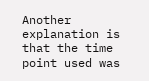Another explanation is that the time point used was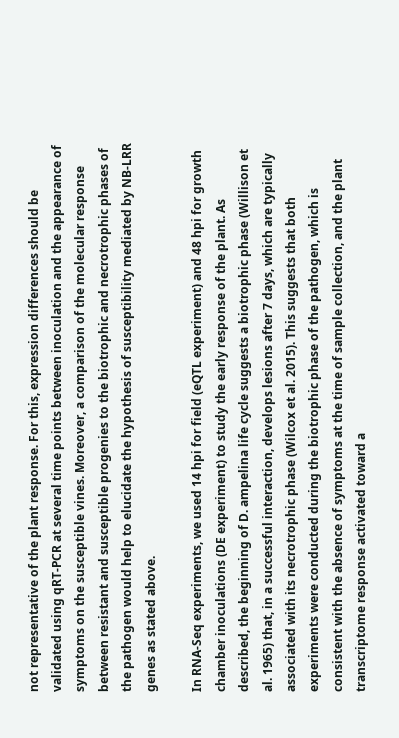not representative of the plant response. For this, expression differences should be validated using qRT-PCR at several time points between inoculation and the appearance of symptoms on the susceptible vines. Moreover, a comparison of the molecular response between resistant and susceptible progenies to the biotrophic and necrotrophic phases of the pathogen would help to elucidate the hypothesis of susceptibility mediated by NB-LRR genes as stated above.

In RNA-Seq experiments, we used 14 hpi for field (eQTL experiment) and 48 hpi for growth chamber inoculations (DE experiment) to study the early response of the plant. As described, the beginning of D. ampelina life cycle suggests a biotrophic phase (Willison et al. 1965) that, in a successful interaction, develops lesions after 7 days, which are typically associated with its necrotrophic phase (Wilcox et al. 2015). This suggests that both experiments were conducted during the biotrophic phase of the pathogen, which is consistent with the absence of symptoms at the time of sample collection, and the plant transcriptome response activated toward a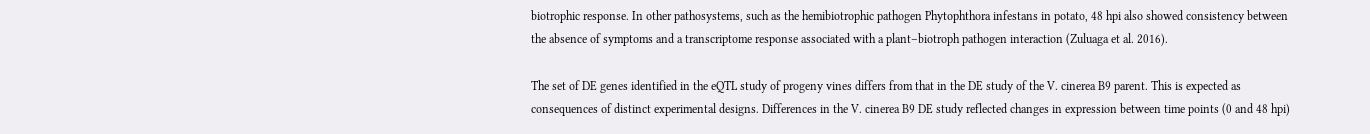biotrophic response. In other pathosystems, such as the hemibiotrophic pathogen Phytophthora infestans in potato, 48 hpi also showed consistency between the absence of symptoms and a transcriptome response associated with a plant–biotroph pathogen interaction (Zuluaga et al. 2016).

The set of DE genes identified in the eQTL study of progeny vines differs from that in the DE study of the V. cinerea B9 parent. This is expected as consequences of distinct experimental designs. Differences in the V. cinerea B9 DE study reflected changes in expression between time points (0 and 48 hpi)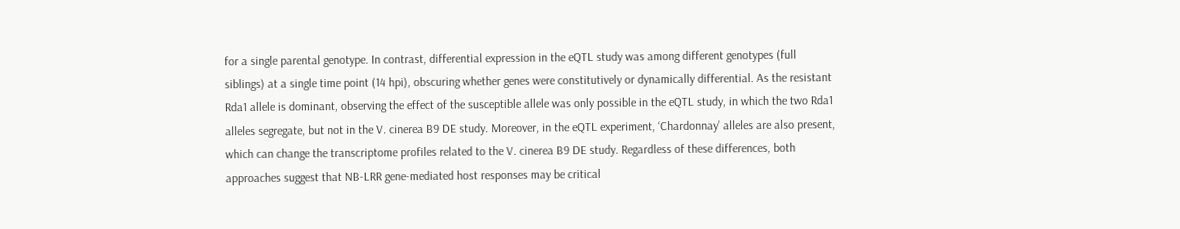for a single parental genotype. In contrast, differential expression in the eQTL study was among different genotypes (full siblings) at a single time point (14 hpi), obscuring whether genes were constitutively or dynamically differential. As the resistant Rda1 allele is dominant, observing the effect of the susceptible allele was only possible in the eQTL study, in which the two Rda1 alleles segregate, but not in the V. cinerea B9 DE study. Moreover, in the eQTL experiment, ‘Chardonnay’ alleles are also present, which can change the transcriptome profiles related to the V. cinerea B9 DE study. Regardless of these differences, both approaches suggest that NB-LRR gene-mediated host responses may be critical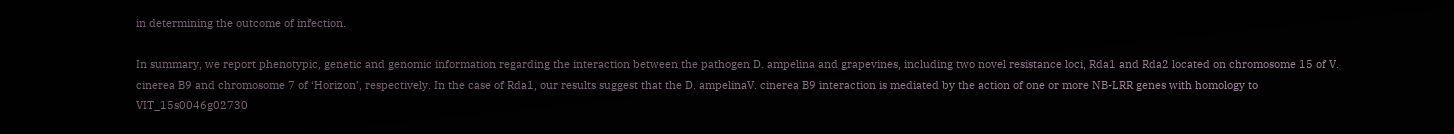in determining the outcome of infection.

In summary, we report phenotypic, genetic and genomic information regarding the interaction between the pathogen D. ampelina and grapevines, including two novel resistance loci, Rda1 and Rda2 located on chromosome 15 of V. cinerea B9 and chromosome 7 of ‘Horizon’, respectively. In the case of Rda1, our results suggest that the D. ampelinaV. cinerea B9 interaction is mediated by the action of one or more NB-LRR genes with homology to VIT_15s0046g02730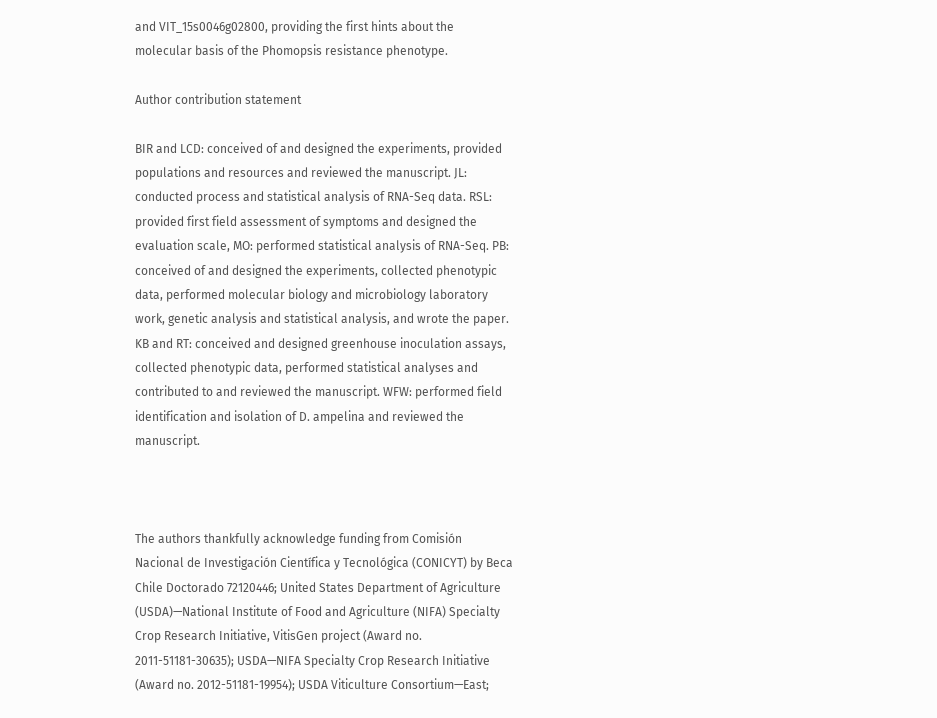and VIT_15s0046g02800, providing the first hints about the molecular basis of the Phomopsis resistance phenotype.

Author contribution statement

BIR and LCD: conceived of and designed the experiments, provided populations and resources and reviewed the manuscript. JL: conducted process and statistical analysis of RNA-Seq data. RSL: provided first field assessment of symptoms and designed the evaluation scale, MO: performed statistical analysis of RNA-Seq. PB: conceived of and designed the experiments, collected phenotypic data, performed molecular biology and microbiology laboratory work, genetic analysis and statistical analysis, and wrote the paper. KB and RT: conceived and designed greenhouse inoculation assays, collected phenotypic data, performed statistical analyses and contributed to and reviewed the manuscript. WFW: performed field identification and isolation of D. ampelina and reviewed the manuscript.



The authors thankfully acknowledge funding from Comisión Nacional de Investigación Científica y Tecnológica (CONICYT) by Beca Chile Doctorado 72120446; United States Department of Agriculture (USDA)—National Institute of Food and Agriculture (NIFA) Specialty Crop Research Initiative, VitisGen project (Award no. 2011-51181-30635); USDA—NIFA Specialty Crop Research Initiative (Award no. 2012-51181-19954); USDA Viticulture Consortium—East;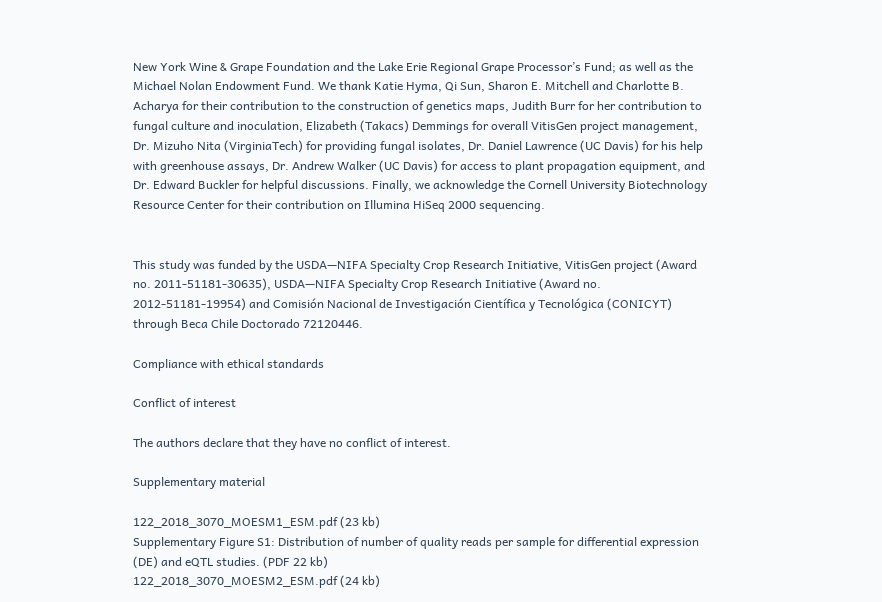New York Wine & Grape Foundation and the Lake Erie Regional Grape Processor’s Fund; as well as the Michael Nolan Endowment Fund. We thank Katie Hyma, Qi Sun, Sharon E. Mitchell and Charlotte B. Acharya for their contribution to the construction of genetics maps, Judith Burr for her contribution to fungal culture and inoculation, Elizabeth (Takacs) Demmings for overall VitisGen project management, Dr. Mizuho Nita (VirginiaTech) for providing fungal isolates, Dr. Daniel Lawrence (UC Davis) for his help with greenhouse assays, Dr. Andrew Walker (UC Davis) for access to plant propagation equipment, and Dr. Edward Buckler for helpful discussions. Finally, we acknowledge the Cornell University Biotechnology Resource Center for their contribution on Illumina HiSeq 2000 sequencing.


This study was funded by the USDA—NIFA Specialty Crop Research Initiative, VitisGen project (Award no. 2011-51181-30635), USDA—NIFA Specialty Crop Research Initiative (Award no. 2012-51181-19954) and Comisión Nacional de Investigación Científica y Tecnológica (CONICYT) through Beca Chile Doctorado 72120446.

Compliance with ethical standards

Conflict of interest

The authors declare that they have no conflict of interest.

Supplementary material

122_2018_3070_MOESM1_ESM.pdf (23 kb)
Supplementary Figure S1: Distribution of number of quality reads per sample for differential expression (DE) and eQTL studies. (PDF 22 kb)
122_2018_3070_MOESM2_ESM.pdf (24 kb)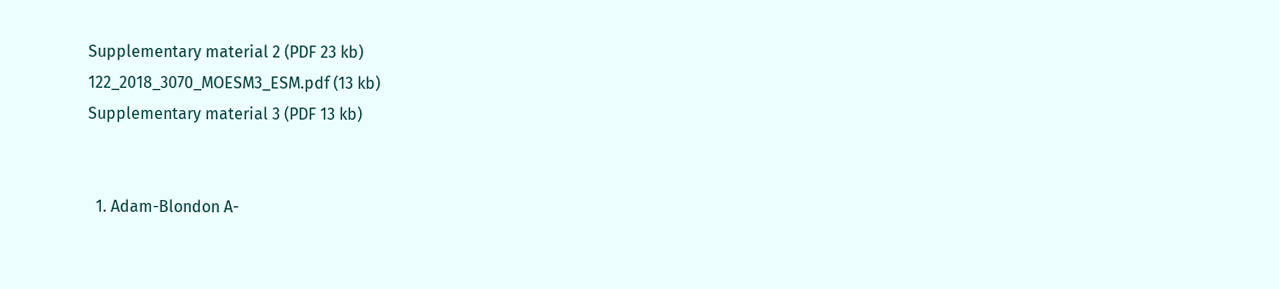Supplementary material 2 (PDF 23 kb)
122_2018_3070_MOESM3_ESM.pdf (13 kb)
Supplementary material 3 (PDF 13 kb)


  1. Adam-Blondon A-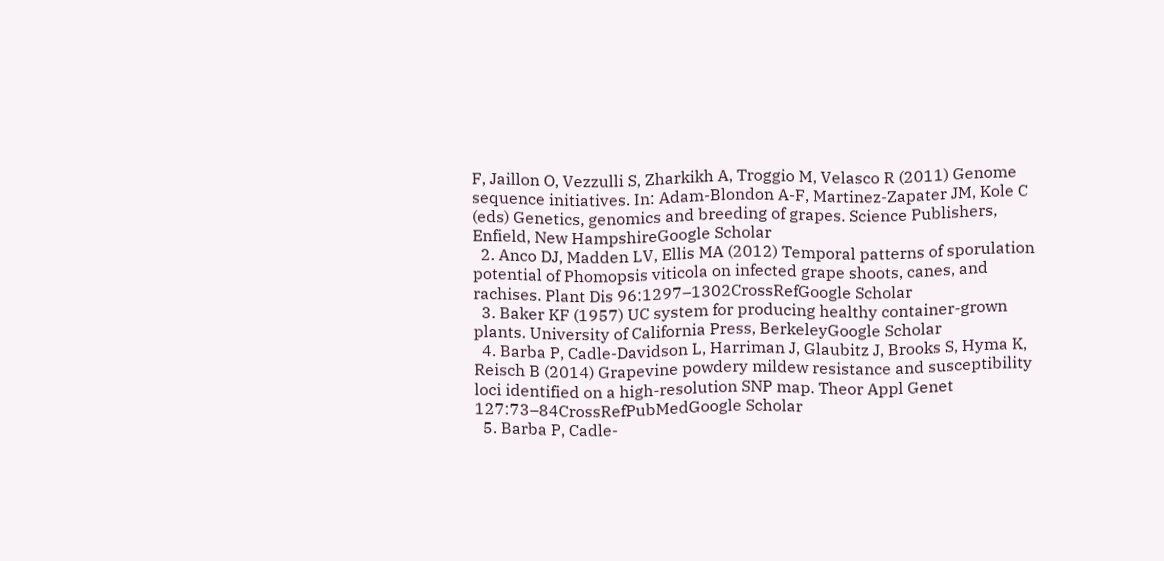F, Jaillon O, Vezzulli S, Zharkikh A, Troggio M, Velasco R (2011) Genome sequence initiatives. In: Adam-Blondon A-F, Martinez-Zapater JM, Kole C (eds) Genetics, genomics and breeding of grapes. Science Publishers, Enfield, New HampshireGoogle Scholar
  2. Anco DJ, Madden LV, Ellis MA (2012) Temporal patterns of sporulation potential of Phomopsis viticola on infected grape shoots, canes, and rachises. Plant Dis 96:1297–1302CrossRefGoogle Scholar
  3. Baker KF (1957) UC system for producing healthy container-grown plants. University of California Press, BerkeleyGoogle Scholar
  4. Barba P, Cadle-Davidson L, Harriman J, Glaubitz J, Brooks S, Hyma K, Reisch B (2014) Grapevine powdery mildew resistance and susceptibility loci identified on a high-resolution SNP map. Theor Appl Genet 127:73–84CrossRefPubMedGoogle Scholar
  5. Barba P, Cadle-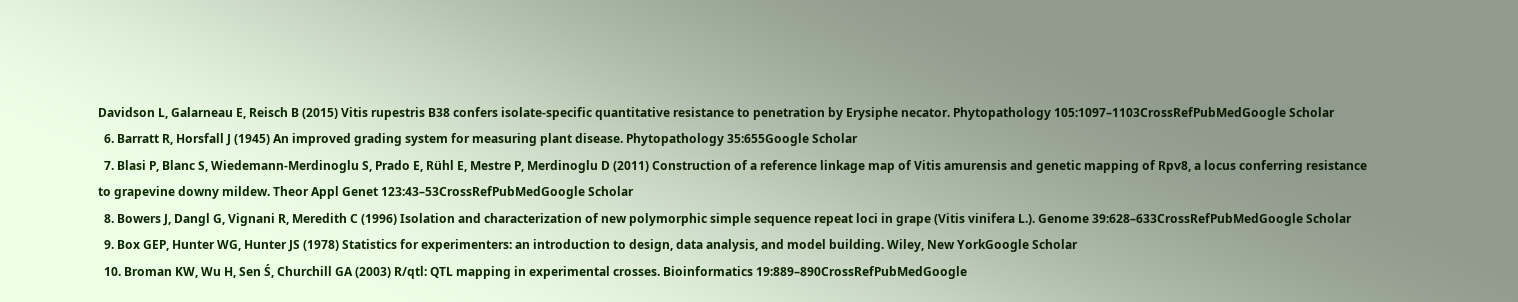Davidson L, Galarneau E, Reisch B (2015) Vitis rupestris B38 confers isolate-specific quantitative resistance to penetration by Erysiphe necator. Phytopathology 105:1097–1103CrossRefPubMedGoogle Scholar
  6. Barratt R, Horsfall J (1945) An improved grading system for measuring plant disease. Phytopathology 35:655Google Scholar
  7. Blasi P, Blanc S, Wiedemann-Merdinoglu S, Prado E, Rühl E, Mestre P, Merdinoglu D (2011) Construction of a reference linkage map of Vitis amurensis and genetic mapping of Rpv8, a locus conferring resistance to grapevine downy mildew. Theor Appl Genet 123:43–53CrossRefPubMedGoogle Scholar
  8. Bowers J, Dangl G, Vignani R, Meredith C (1996) Isolation and characterization of new polymorphic simple sequence repeat loci in grape (Vitis vinifera L.). Genome 39:628–633CrossRefPubMedGoogle Scholar
  9. Box GEP, Hunter WG, Hunter JS (1978) Statistics for experimenters: an introduction to design, data analysis, and model building. Wiley, New YorkGoogle Scholar
  10. Broman KW, Wu H, Sen Ś, Churchill GA (2003) R/qtl: QTL mapping in experimental crosses. Bioinformatics 19:889–890CrossRefPubMedGoogle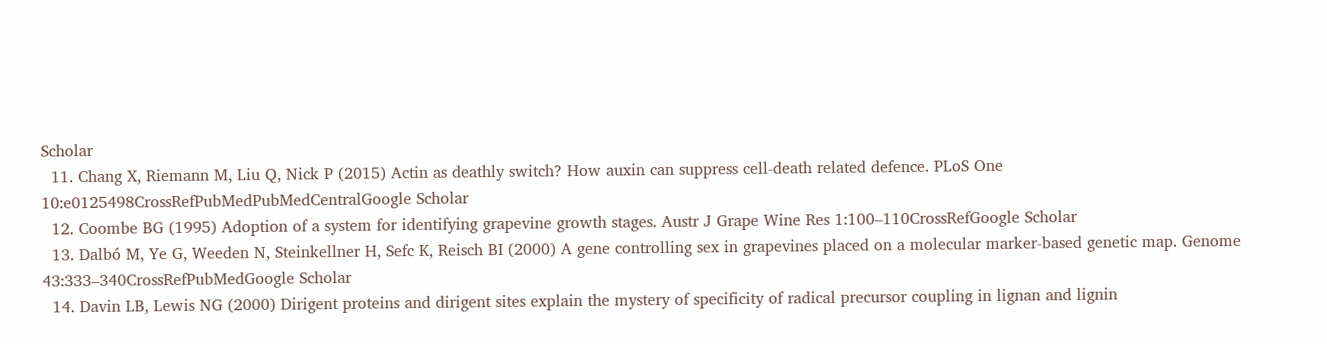Scholar
  11. Chang X, Riemann M, Liu Q, Nick P (2015) Actin as deathly switch? How auxin can suppress cell-death related defence. PLoS One 10:e0125498CrossRefPubMedPubMedCentralGoogle Scholar
  12. Coombe BG (1995) Adoption of a system for identifying grapevine growth stages. Austr J Grape Wine Res 1:100–110CrossRefGoogle Scholar
  13. Dalbó M, Ye G, Weeden N, Steinkellner H, Sefc K, Reisch BI (2000) A gene controlling sex in grapevines placed on a molecular marker-based genetic map. Genome 43:333–340CrossRefPubMedGoogle Scholar
  14. Davin LB, Lewis NG (2000) Dirigent proteins and dirigent sites explain the mystery of specificity of radical precursor coupling in lignan and lignin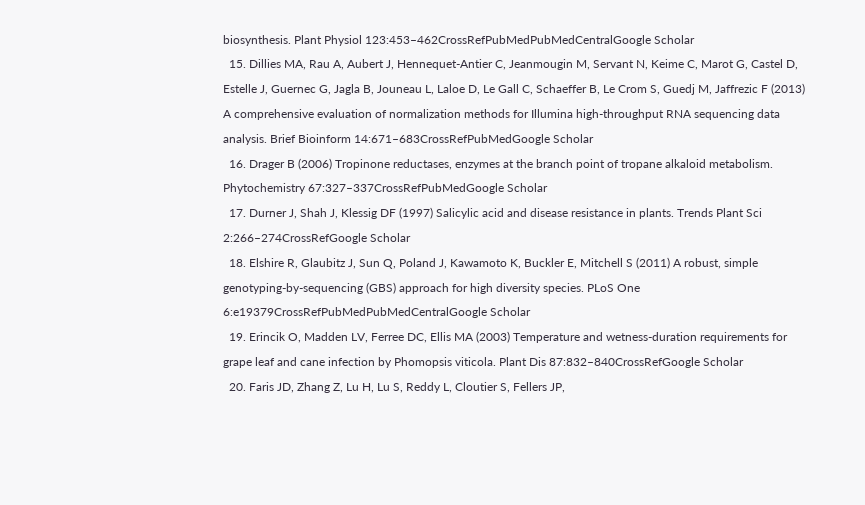biosynthesis. Plant Physiol 123:453–462CrossRefPubMedPubMedCentralGoogle Scholar
  15. Dillies MA, Rau A, Aubert J, Hennequet-Antier C, Jeanmougin M, Servant N, Keime C, Marot G, Castel D, Estelle J, Guernec G, Jagla B, Jouneau L, Laloe D, Le Gall C, Schaeffer B, Le Crom S, Guedj M, Jaffrezic F (2013) A comprehensive evaluation of normalization methods for Illumina high-throughput RNA sequencing data analysis. Brief Bioinform 14:671–683CrossRefPubMedGoogle Scholar
  16. Drager B (2006) Tropinone reductases, enzymes at the branch point of tropane alkaloid metabolism. Phytochemistry 67:327–337CrossRefPubMedGoogle Scholar
  17. Durner J, Shah J, Klessig DF (1997) Salicylic acid and disease resistance in plants. Trends Plant Sci 2:266–274CrossRefGoogle Scholar
  18. Elshire R, Glaubitz J, Sun Q, Poland J, Kawamoto K, Buckler E, Mitchell S (2011) A robust, simple genotyping-by-sequencing (GBS) approach for high diversity species. PLoS One 6:e19379CrossRefPubMedPubMedCentralGoogle Scholar
  19. Erincik O, Madden LV, Ferree DC, Ellis MA (2003) Temperature and wetness-duration requirements for grape leaf and cane infection by Phomopsis viticola. Plant Dis 87:832–840CrossRefGoogle Scholar
  20. Faris JD, Zhang Z, Lu H, Lu S, Reddy L, Cloutier S, Fellers JP,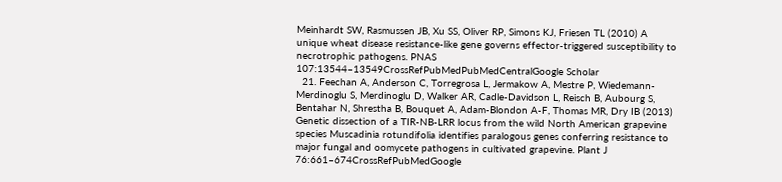Meinhardt SW, Rasmussen JB, Xu SS, Oliver RP, Simons KJ, Friesen TL (2010) A unique wheat disease resistance-like gene governs effector-triggered susceptibility to necrotrophic pathogens. PNAS 107:13544–13549CrossRefPubMedPubMedCentralGoogle Scholar
  21. Feechan A, Anderson C, Torregrosa L, Jermakow A, Mestre P, Wiedemann-Merdinoglu S, Merdinoglu D, Walker AR, Cadle-Davidson L, Reisch B, Aubourg S, Bentahar N, Shrestha B, Bouquet A, Adam-Blondon A-F, Thomas MR, Dry IB (2013) Genetic dissection of a TIR-NB-LRR locus from the wild North American grapevine species Muscadinia rotundifolia identifies paralogous genes conferring resistance to major fungal and oomycete pathogens in cultivated grapevine. Plant J 76:661–674CrossRefPubMedGoogle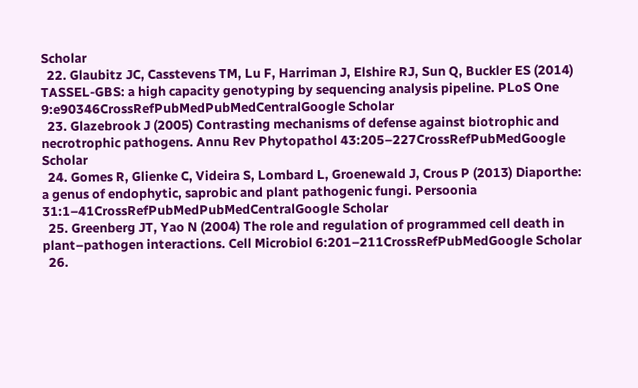Scholar
  22. Glaubitz JC, Casstevens TM, Lu F, Harriman J, Elshire RJ, Sun Q, Buckler ES (2014) TASSEL-GBS: a high capacity genotyping by sequencing analysis pipeline. PLoS One 9:e90346CrossRefPubMedPubMedCentralGoogle Scholar
  23. Glazebrook J (2005) Contrasting mechanisms of defense against biotrophic and necrotrophic pathogens. Annu Rev Phytopathol 43:205–227CrossRefPubMedGoogle Scholar
  24. Gomes R, Glienke C, Videira S, Lombard L, Groenewald J, Crous P (2013) Diaporthe: a genus of endophytic, saprobic and plant pathogenic fungi. Persoonia 31:1–41CrossRefPubMedPubMedCentralGoogle Scholar
  25. Greenberg JT, Yao N (2004) The role and regulation of programmed cell death in plant–pathogen interactions. Cell Microbiol 6:201–211CrossRefPubMedGoogle Scholar
  26.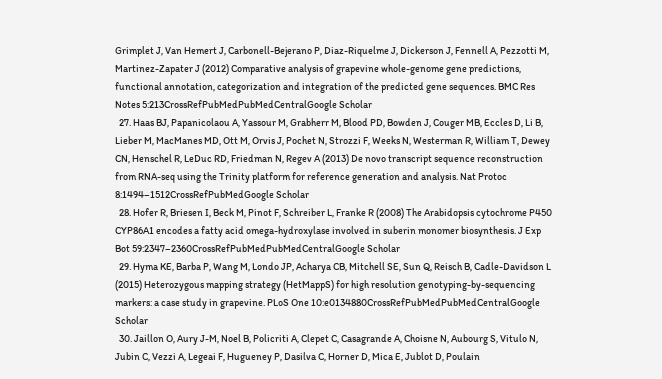Grimplet J, Van Hemert J, Carbonell-Bejerano P, Diaz-Riquelme J, Dickerson J, Fennell A, Pezzotti M, Martinez-Zapater J (2012) Comparative analysis of grapevine whole-genome gene predictions, functional annotation, categorization and integration of the predicted gene sequences. BMC Res Notes 5:213CrossRefPubMedPubMedCentralGoogle Scholar
  27. Haas BJ, Papanicolaou A, Yassour M, Grabherr M, Blood PD, Bowden J, Couger MB, Eccles D, Li B, Lieber M, MacManes MD, Ott M, Orvis J, Pochet N, Strozzi F, Weeks N, Westerman R, William T, Dewey CN, Henschel R, LeDuc RD, Friedman N, Regev A (2013) De novo transcript sequence reconstruction from RNA-seq using the Trinity platform for reference generation and analysis. Nat Protoc 8:1494–1512CrossRefPubMedGoogle Scholar
  28. Hofer R, Briesen I, Beck M, Pinot F, Schreiber L, Franke R (2008) The Arabidopsis cytochrome P450 CYP86A1 encodes a fatty acid omega-hydroxylase involved in suberin monomer biosynthesis. J Exp Bot 59:2347–2360CrossRefPubMedPubMedCentralGoogle Scholar
  29. Hyma KE, Barba P, Wang M, Londo JP, Acharya CB, Mitchell SE, Sun Q, Reisch B, Cadle-Davidson L (2015) Heterozygous mapping strategy (HetMappS) for high resolution genotyping-by-sequencing markers: a case study in grapevine. PLoS One 10:e0134880CrossRefPubMedPubMedCentralGoogle Scholar
  30. Jaillon O, Aury J-M, Noel B, Policriti A, Clepet C, Casagrande A, Choisne N, Aubourg S, Vitulo N, Jubin C, Vezzi A, Legeai F, Hugueney P, Dasilva C, Horner D, Mica E, Jublot D, Poulain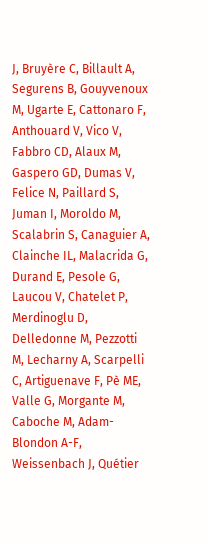J, Bruyère C, Billault A, Segurens B, Gouyvenoux M, Ugarte E, Cattonaro F, Anthouard V, Vico V, Fabbro CD, Alaux M, Gaspero GD, Dumas V, Felice N, Paillard S, Juman I, Moroldo M, Scalabrin S, Canaguier A, Clainche IL, Malacrida G, Durand E, Pesole G, Laucou V, Chatelet P, Merdinoglu D, Delledonne M, Pezzotti M, Lecharny A, Scarpelli C, Artiguenave F, Pè ME, Valle G, Morgante M, Caboche M, Adam-Blondon A-F, Weissenbach J, Quétier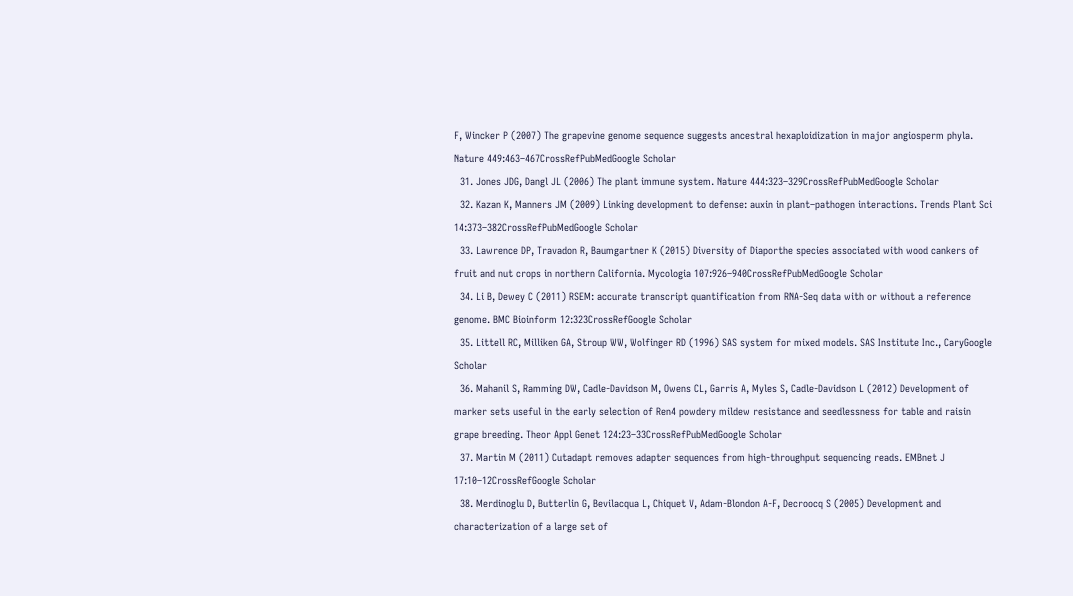F, Wincker P (2007) The grapevine genome sequence suggests ancestral hexaploidization in major angiosperm phyla. Nature 449:463–467CrossRefPubMedGoogle Scholar
  31. Jones JDG, Dangl JL (2006) The plant immune system. Nature 444:323–329CrossRefPubMedGoogle Scholar
  32. Kazan K, Manners JM (2009) Linking development to defense: auxin in plant–pathogen interactions. Trends Plant Sci 14:373–382CrossRefPubMedGoogle Scholar
  33. Lawrence DP, Travadon R, Baumgartner K (2015) Diversity of Diaporthe species associated with wood cankers of fruit and nut crops in northern California. Mycologia 107:926–940CrossRefPubMedGoogle Scholar
  34. Li B, Dewey C (2011) RSEM: accurate transcript quantification from RNA-Seq data with or without a reference genome. BMC Bioinform 12:323CrossRefGoogle Scholar
  35. Littell RC, Milliken GA, Stroup WW, Wolfinger RD (1996) SAS system for mixed models. SAS Institute Inc., CaryGoogle Scholar
  36. Mahanil S, Ramming DW, Cadle-Davidson M, Owens CL, Garris A, Myles S, Cadle-Davidson L (2012) Development of marker sets useful in the early selection of Ren4 powdery mildew resistance and seedlessness for table and raisin grape breeding. Theor Appl Genet 124:23–33CrossRefPubMedGoogle Scholar
  37. Martin M (2011) Cutadapt removes adapter sequences from high-throughput sequencing reads. EMBnet J 17:10–12CrossRefGoogle Scholar
  38. Merdinoglu D, Butterlin G, Bevilacqua L, Chiquet V, Adam-Blondon A-F, Decroocq S (2005) Development and characterization of a large set of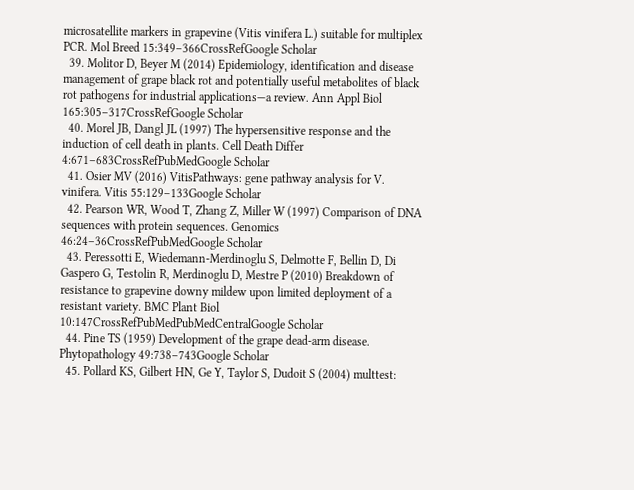microsatellite markers in grapevine (Vitis vinifera L.) suitable for multiplex PCR. Mol Breed 15:349–366CrossRefGoogle Scholar
  39. Molitor D, Beyer M (2014) Epidemiology, identification and disease management of grape black rot and potentially useful metabolites of black rot pathogens for industrial applications—a review. Ann Appl Biol 165:305–317CrossRefGoogle Scholar
  40. Morel JB, Dangl JL (1997) The hypersensitive response and the induction of cell death in plants. Cell Death Differ 4:671–683CrossRefPubMedGoogle Scholar
  41. Osier MV (2016) VitisPathways: gene pathway analysis for V. vinifera. Vitis 55:129–133Google Scholar
  42. Pearson WR, Wood T, Zhang Z, Miller W (1997) Comparison of DNA sequences with protein sequences. Genomics 46:24–36CrossRefPubMedGoogle Scholar
  43. Peressotti E, Wiedemann-Merdinoglu S, Delmotte F, Bellin D, Di Gaspero G, Testolin R, Merdinoglu D, Mestre P (2010) Breakdown of resistance to grapevine downy mildew upon limited deployment of a resistant variety. BMC Plant Biol 10:147CrossRefPubMedPubMedCentralGoogle Scholar
  44. Pine TS (1959) Development of the grape dead-arm disease. Phytopathology 49:738–743Google Scholar
  45. Pollard KS, Gilbert HN, Ge Y, Taylor S, Dudoit S (2004) multtest: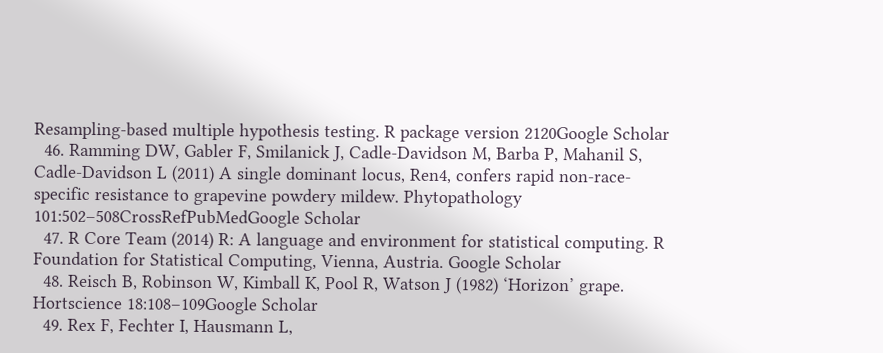Resampling-based multiple hypothesis testing. R package version 2120Google Scholar
  46. Ramming DW, Gabler F, Smilanick J, Cadle-Davidson M, Barba P, Mahanil S, Cadle-Davidson L (2011) A single dominant locus, Ren4, confers rapid non-race-specific resistance to grapevine powdery mildew. Phytopathology 101:502–508CrossRefPubMedGoogle Scholar
  47. R Core Team (2014) R: A language and environment for statistical computing. R Foundation for Statistical Computing, Vienna, Austria. Google Scholar
  48. Reisch B, Robinson W, Kimball K, Pool R, Watson J (1982) ‘Horizon’ grape. Hortscience 18:108–109Google Scholar
  49. Rex F, Fechter I, Hausmann L,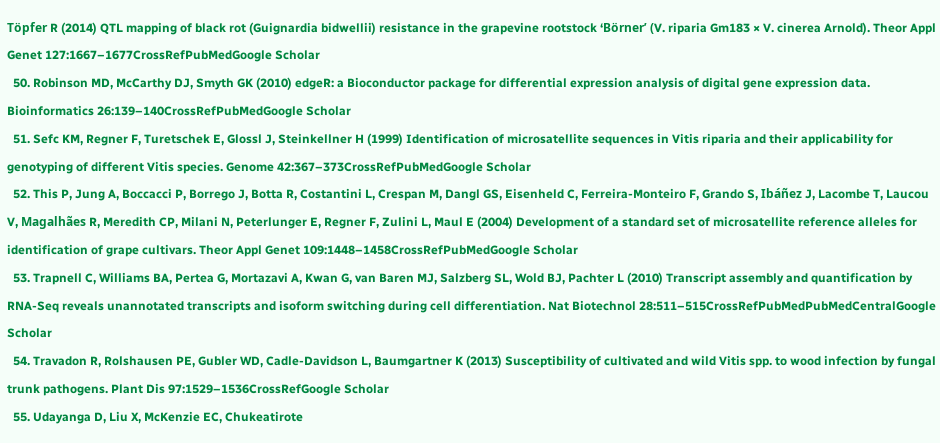Töpfer R (2014) QTL mapping of black rot (Guignardia bidwellii) resistance in the grapevine rootstock ‘Börner’ (V. riparia Gm183 × V. cinerea Arnold). Theor Appl Genet 127:1667–1677CrossRefPubMedGoogle Scholar
  50. Robinson MD, McCarthy DJ, Smyth GK (2010) edgeR: a Bioconductor package for differential expression analysis of digital gene expression data. Bioinformatics 26:139–140CrossRefPubMedGoogle Scholar
  51. Sefc KM, Regner F, Turetschek E, Glossl J, Steinkellner H (1999) Identification of microsatellite sequences in Vitis riparia and their applicability for genotyping of different Vitis species. Genome 42:367–373CrossRefPubMedGoogle Scholar
  52. This P, Jung A, Boccacci P, Borrego J, Botta R, Costantini L, Crespan M, Dangl GS, Eisenheld C, Ferreira-Monteiro F, Grando S, Ibáñez J, Lacombe T, Laucou V, Magalhães R, Meredith CP, Milani N, Peterlunger E, Regner F, Zulini L, Maul E (2004) Development of a standard set of microsatellite reference alleles for identification of grape cultivars. Theor Appl Genet 109:1448–1458CrossRefPubMedGoogle Scholar
  53. Trapnell C, Williams BA, Pertea G, Mortazavi A, Kwan G, van Baren MJ, Salzberg SL, Wold BJ, Pachter L (2010) Transcript assembly and quantification by RNA-Seq reveals unannotated transcripts and isoform switching during cell differentiation. Nat Biotechnol 28:511–515CrossRefPubMedPubMedCentralGoogle Scholar
  54. Travadon R, Rolshausen PE, Gubler WD, Cadle-Davidson L, Baumgartner K (2013) Susceptibility of cultivated and wild Vitis spp. to wood infection by fungal trunk pathogens. Plant Dis 97:1529–1536CrossRefGoogle Scholar
  55. Udayanga D, Liu X, McKenzie EC, Chukeatirote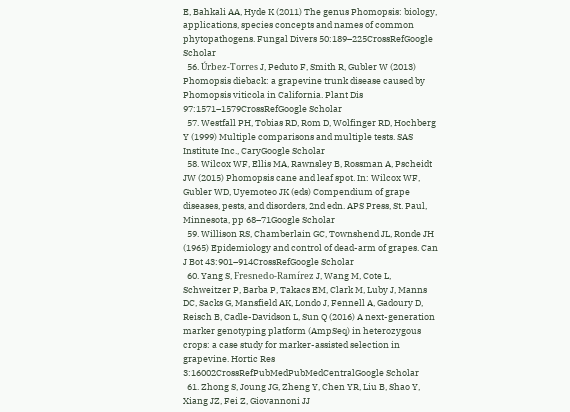E, Bahkali AA, Hyde K (2011) The genus Phomopsis: biology, applications, species concepts and names of common phytopathogens. Fungal Divers 50:189–225CrossRefGoogle Scholar
  56. Úrbez-Torres J, Peduto F, Smith R, Gubler W (2013) Phomopsis dieback: a grapevine trunk disease caused by Phomopsis viticola in California. Plant Dis 97:1571–1579CrossRefGoogle Scholar
  57. Westfall PH, Tobias RD, Rom D, Wolfinger RD, Hochberg Y (1999) Multiple comparisons and multiple tests. SAS Institute Inc., CaryGoogle Scholar
  58. Wilcox WF, Ellis MA, Rawnsley B, Rossman A, Pscheidt JW (2015) Phomopsis cane and leaf spot. In: Wilcox WF, Gubler WD, Uyemoteo JK (eds) Compendium of grape diseases, pests, and disorders, 2nd edn. APS Press, St. Paul, Minnesota, pp 68–71Google Scholar
  59. Willison RS, Chamberlain GC, Townshend JL, Ronde JH (1965) Epidemiology and control of dead-arm of grapes. Can J Bot 43:901–914CrossRefGoogle Scholar
  60. Yang S, Fresnedo-Ramírez J, Wang M, Cote L, Schweitzer P, Barba P, Takacs EM, Clark M, Luby J, Manns DC, Sacks G, Mansfield AK, Londo J, Fennell A, Gadoury D, Reisch B, Cadle-Davidson L, Sun Q (2016) A next-generation marker genotyping platform (AmpSeq) in heterozygous crops: a case study for marker-assisted selection in grapevine. Hortic Res 3:16002CrossRefPubMedPubMedCentralGoogle Scholar
  61. Zhong S, Joung JG, Zheng Y, Chen YR, Liu B, Shao Y, Xiang JZ, Fei Z, Giovannoni JJ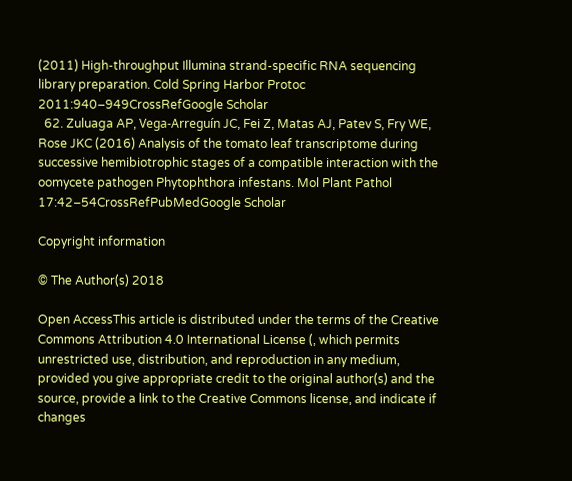(2011) High-throughput Illumina strand-specific RNA sequencing library preparation. Cold Spring Harbor Protoc 2011:940–949CrossRefGoogle Scholar
  62. Zuluaga AP, Vega-Arreguín JC, Fei Z, Matas AJ, Patev S, Fry WE, Rose JKC (2016) Analysis of the tomato leaf transcriptome during successive hemibiotrophic stages of a compatible interaction with the oomycete pathogen Phytophthora infestans. Mol Plant Pathol 17:42–54CrossRefPubMedGoogle Scholar

Copyright information

© The Author(s) 2018

Open AccessThis article is distributed under the terms of the Creative Commons Attribution 4.0 International License (, which permits unrestricted use, distribution, and reproduction in any medium, provided you give appropriate credit to the original author(s) and the source, provide a link to the Creative Commons license, and indicate if changes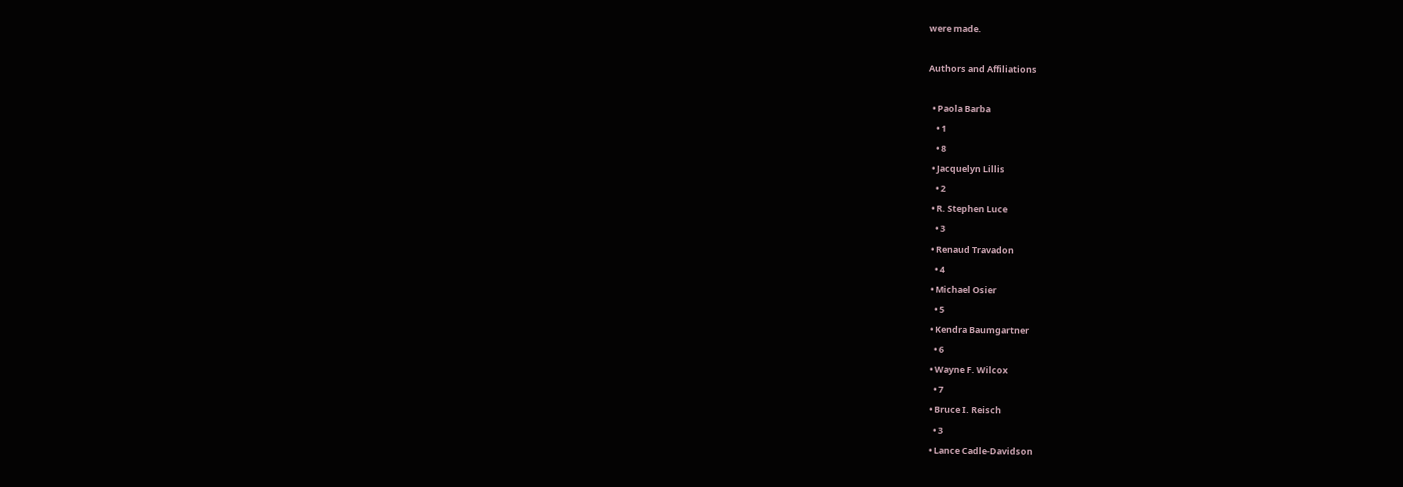were made.

Authors and Affiliations

  • Paola Barba
    • 1
    • 8
  • Jacquelyn Lillis
    • 2
  • R. Stephen Luce
    • 3
  • Renaud Travadon
    • 4
  • Michael Osier
    • 5
  • Kendra Baumgartner
    • 6
  • Wayne F. Wilcox
    • 7
  • Bruce I. Reisch
    • 3
  • Lance Cadle-Davidson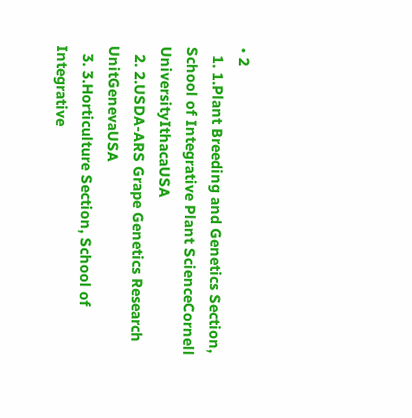• 2
  1. 1.Plant Breeding and Genetics Section, School of Integrative Plant ScienceCornell UniversityIthacaUSA
  2. 2.USDA-ARS Grape Genetics Research UnitGenevaUSA
  3. 3.Horticulture Section, School of Integrative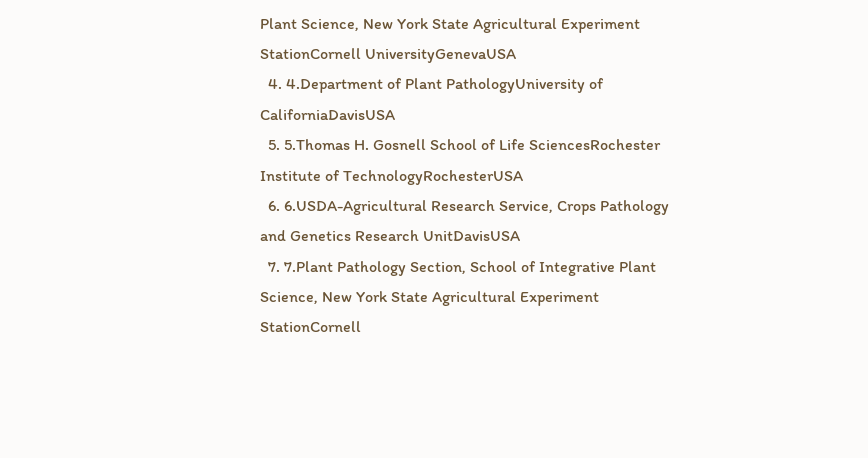Plant Science, New York State Agricultural Experiment StationCornell UniversityGenevaUSA
  4. 4.Department of Plant PathologyUniversity of CaliforniaDavisUSA
  5. 5.Thomas H. Gosnell School of Life SciencesRochester Institute of TechnologyRochesterUSA
  6. 6.USDA-Agricultural Research Service, Crops Pathology and Genetics Research UnitDavisUSA
  7. 7.Plant Pathology Section, School of Integrative Plant Science, New York State Agricultural Experiment StationCornell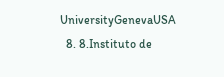UniversityGenevaUSA
  8. 8.Instituto de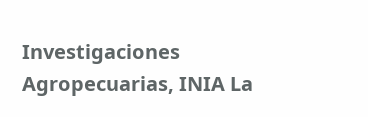Investigaciones Agropecuarias, INIA La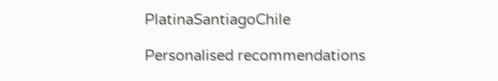PlatinaSantiagoChile

Personalised recommendations